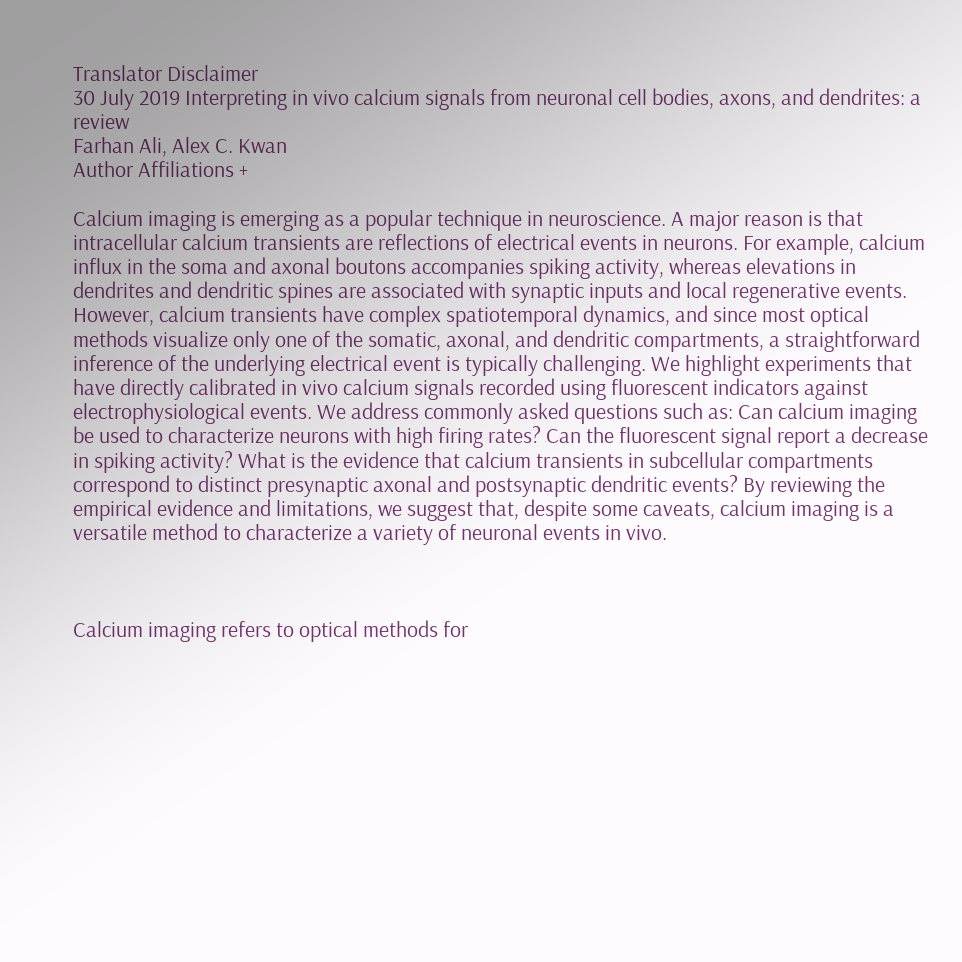Translator Disclaimer
30 July 2019 Interpreting in vivo calcium signals from neuronal cell bodies, axons, and dendrites: a review
Farhan Ali, Alex C. Kwan
Author Affiliations +

Calcium imaging is emerging as a popular technique in neuroscience. A major reason is that intracellular calcium transients are reflections of electrical events in neurons. For example, calcium influx in the soma and axonal boutons accompanies spiking activity, whereas elevations in dendrites and dendritic spines are associated with synaptic inputs and local regenerative events. However, calcium transients have complex spatiotemporal dynamics, and since most optical methods visualize only one of the somatic, axonal, and dendritic compartments, a straightforward inference of the underlying electrical event is typically challenging. We highlight experiments that have directly calibrated in vivo calcium signals recorded using fluorescent indicators against electrophysiological events. We address commonly asked questions such as: Can calcium imaging be used to characterize neurons with high firing rates? Can the fluorescent signal report a decrease in spiking activity? What is the evidence that calcium transients in subcellular compartments correspond to distinct presynaptic axonal and postsynaptic dendritic events? By reviewing the empirical evidence and limitations, we suggest that, despite some caveats, calcium imaging is a versatile method to characterize a variety of neuronal events in vivo.



Calcium imaging refers to optical methods for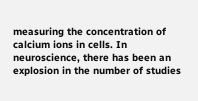measuring the concentration of calcium ions in cells. In neuroscience, there has been an explosion in the number of studies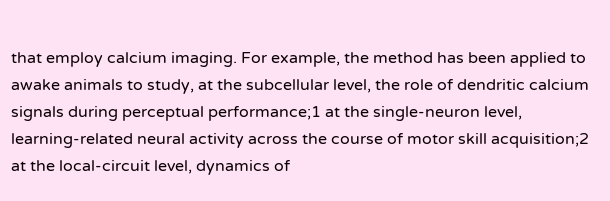that employ calcium imaging. For example, the method has been applied to awake animals to study, at the subcellular level, the role of dendritic calcium signals during perceptual performance;1 at the single-neuron level, learning-related neural activity across the course of motor skill acquisition;2 at the local-circuit level, dynamics of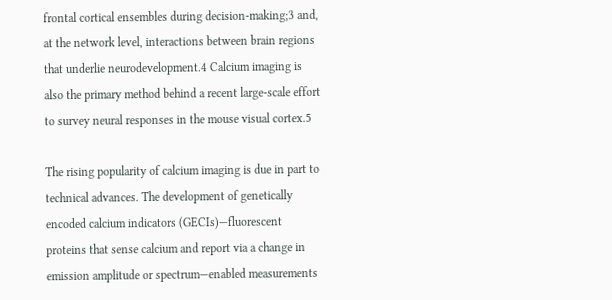frontal cortical ensembles during decision-making;3 and, at the network level, interactions between brain regions that underlie neurodevelopment.4 Calcium imaging is also the primary method behind a recent large-scale effort to survey neural responses in the mouse visual cortex.5

The rising popularity of calcium imaging is due in part to technical advances. The development of genetically encoded calcium indicators (GECIs)—fluorescent proteins that sense calcium and report via a change in emission amplitude or spectrum—enabled measurements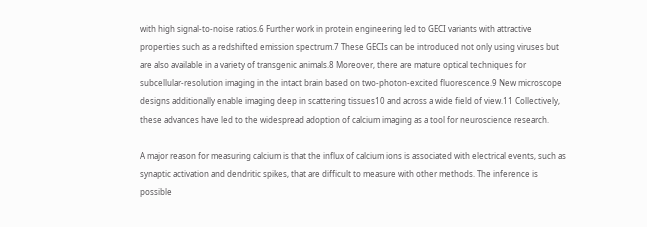with high signal-to-noise ratios.6 Further work in protein engineering led to GECI variants with attractive properties such as a redshifted emission spectrum.7 These GECIs can be introduced not only using viruses but are also available in a variety of transgenic animals.8 Moreover, there are mature optical techniques for subcellular-resolution imaging in the intact brain based on two-photon-excited fluorescence.9 New microscope designs additionally enable imaging deep in scattering tissues10 and across a wide field of view.11 Collectively, these advances have led to the widespread adoption of calcium imaging as a tool for neuroscience research.

A major reason for measuring calcium is that the influx of calcium ions is associated with electrical events, such as synaptic activation and dendritic spikes, that are difficult to measure with other methods. The inference is possible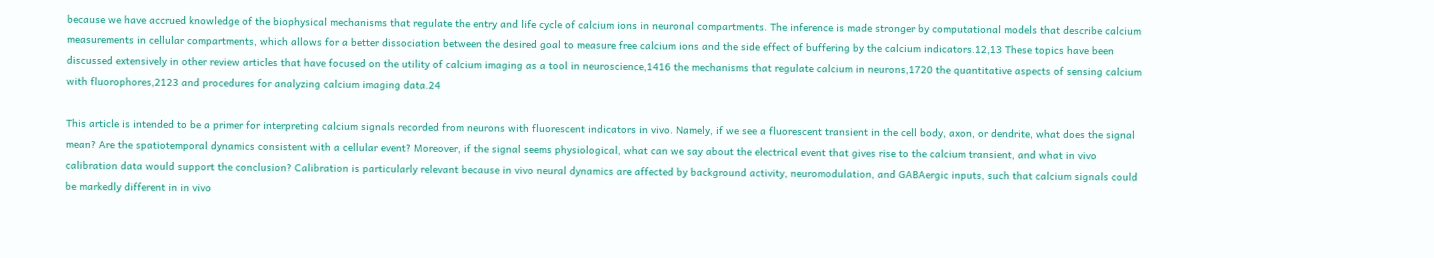because we have accrued knowledge of the biophysical mechanisms that regulate the entry and life cycle of calcium ions in neuronal compartments. The inference is made stronger by computational models that describe calcium measurements in cellular compartments, which allows for a better dissociation between the desired goal to measure free calcium ions and the side effect of buffering by the calcium indicators.12,13 These topics have been discussed extensively in other review articles that have focused on the utility of calcium imaging as a tool in neuroscience,1416 the mechanisms that regulate calcium in neurons,1720 the quantitative aspects of sensing calcium with fluorophores,2123 and procedures for analyzing calcium imaging data.24

This article is intended to be a primer for interpreting calcium signals recorded from neurons with fluorescent indicators in vivo. Namely, if we see a fluorescent transient in the cell body, axon, or dendrite, what does the signal mean? Are the spatiotemporal dynamics consistent with a cellular event? Moreover, if the signal seems physiological, what can we say about the electrical event that gives rise to the calcium transient, and what in vivo calibration data would support the conclusion? Calibration is particularly relevant because in vivo neural dynamics are affected by background activity, neuromodulation, and GABAergic inputs, such that calcium signals could be markedly different in in vivo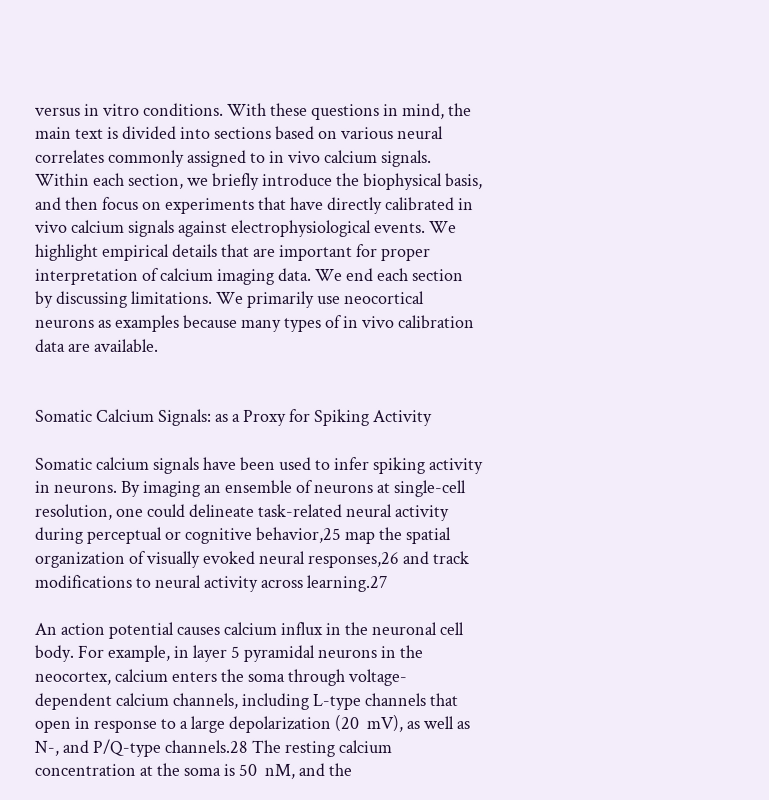versus in vitro conditions. With these questions in mind, the main text is divided into sections based on various neural correlates commonly assigned to in vivo calcium signals. Within each section, we briefly introduce the biophysical basis, and then focus on experiments that have directly calibrated in vivo calcium signals against electrophysiological events. We highlight empirical details that are important for proper interpretation of calcium imaging data. We end each section by discussing limitations. We primarily use neocortical neurons as examples because many types of in vivo calibration data are available.


Somatic Calcium Signals: as a Proxy for Spiking Activity

Somatic calcium signals have been used to infer spiking activity in neurons. By imaging an ensemble of neurons at single-cell resolution, one could delineate task-related neural activity during perceptual or cognitive behavior,25 map the spatial organization of visually evoked neural responses,26 and track modifications to neural activity across learning.27

An action potential causes calcium influx in the neuronal cell body. For example, in layer 5 pyramidal neurons in the neocortex, calcium enters the soma through voltage-dependent calcium channels, including L-type channels that open in response to a large depolarization (20  mV), as well as N-, and P/Q-type channels.28 The resting calcium concentration at the soma is 50  nM, and the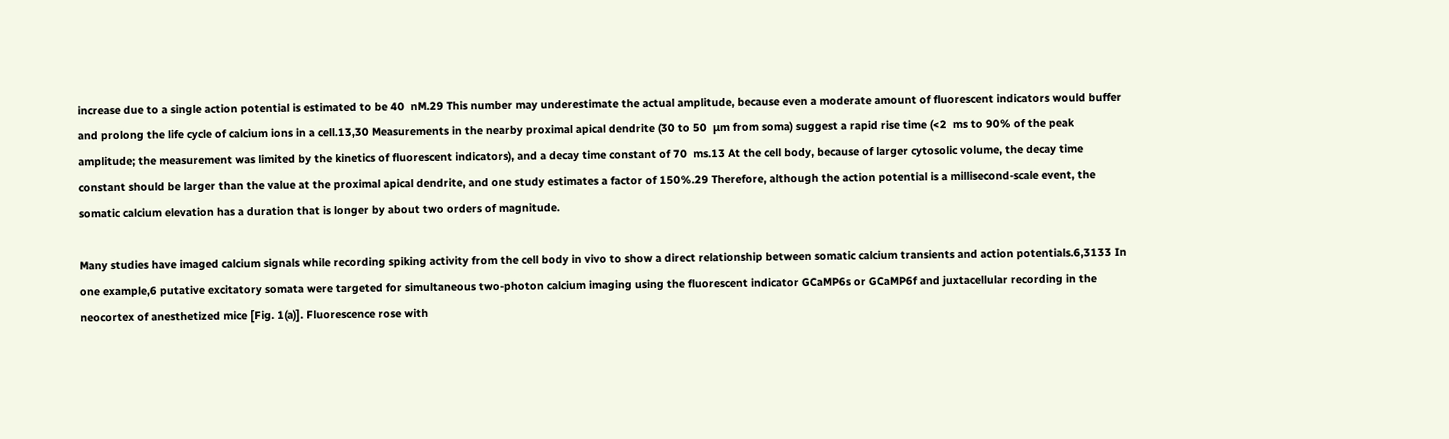increase due to a single action potential is estimated to be 40  nM.29 This number may underestimate the actual amplitude, because even a moderate amount of fluorescent indicators would buffer and prolong the life cycle of calcium ions in a cell.13,30 Measurements in the nearby proximal apical dendrite (30 to 50  μm from soma) suggest a rapid rise time (<2  ms to 90% of the peak amplitude; the measurement was limited by the kinetics of fluorescent indicators), and a decay time constant of 70  ms.13 At the cell body, because of larger cytosolic volume, the decay time constant should be larger than the value at the proximal apical dendrite, and one study estimates a factor of 150%.29 Therefore, although the action potential is a millisecond-scale event, the somatic calcium elevation has a duration that is longer by about two orders of magnitude.

Many studies have imaged calcium signals while recording spiking activity from the cell body in vivo to show a direct relationship between somatic calcium transients and action potentials.6,3133 In one example,6 putative excitatory somata were targeted for simultaneous two-photon calcium imaging using the fluorescent indicator GCaMP6s or GCaMP6f and juxtacellular recording in the neocortex of anesthetized mice [Fig. 1(a)]. Fluorescence rose with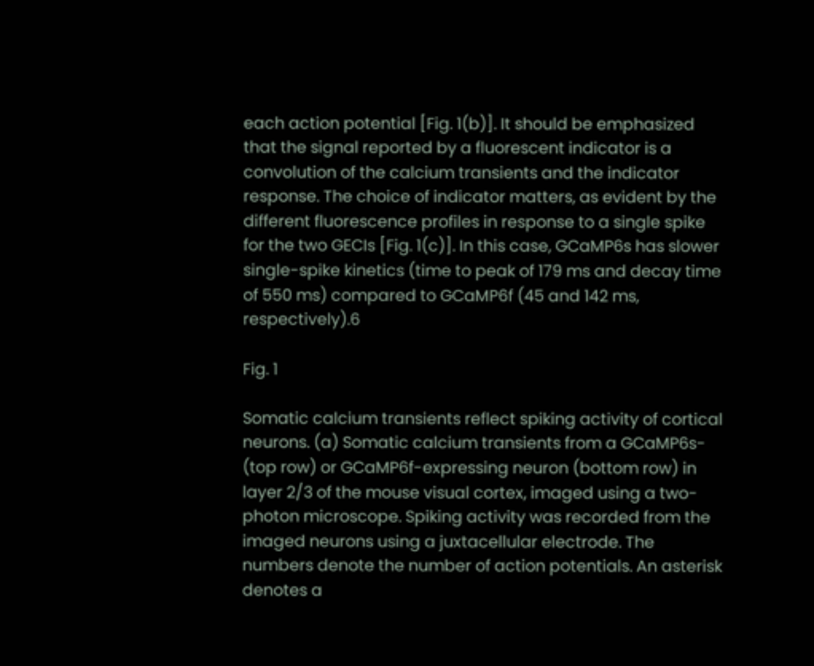each action potential [Fig. 1(b)]. It should be emphasized that the signal reported by a fluorescent indicator is a convolution of the calcium transients and the indicator response. The choice of indicator matters, as evident by the different fluorescence profiles in response to a single spike for the two GECIs [Fig. 1(c)]. In this case, GCaMP6s has slower single-spike kinetics (time to peak of 179 ms and decay time of 550 ms) compared to GCaMP6f (45 and 142 ms, respectively).6

Fig. 1

Somatic calcium transients reflect spiking activity of cortical neurons. (a) Somatic calcium transients from a GCaMP6s- (top row) or GCaMP6f-expressing neuron (bottom row) in layer 2/3 of the mouse visual cortex, imaged using a two-photon microscope. Spiking activity was recorded from the imaged neurons using a juxtacellular electrode. The numbers denote the number of action potentials. An asterisk denotes a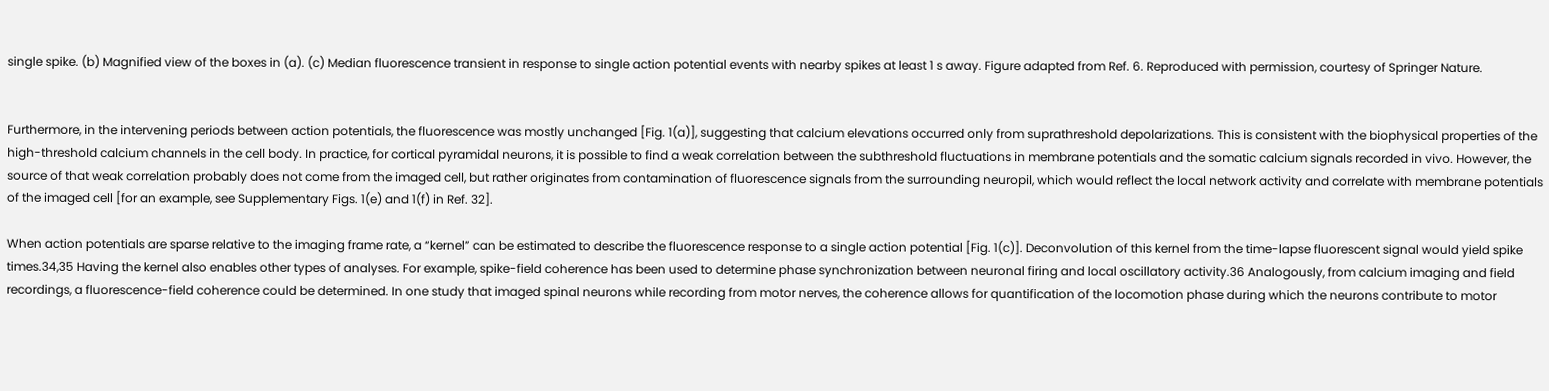single spike. (b) Magnified view of the boxes in (a). (c) Median fluorescence transient in response to single action potential events with nearby spikes at least 1 s away. Figure adapted from Ref. 6. Reproduced with permission, courtesy of Springer Nature.


Furthermore, in the intervening periods between action potentials, the fluorescence was mostly unchanged [Fig. 1(a)], suggesting that calcium elevations occurred only from suprathreshold depolarizations. This is consistent with the biophysical properties of the high-threshold calcium channels in the cell body. In practice, for cortical pyramidal neurons, it is possible to find a weak correlation between the subthreshold fluctuations in membrane potentials and the somatic calcium signals recorded in vivo. However, the source of that weak correlation probably does not come from the imaged cell, but rather originates from contamination of fluorescence signals from the surrounding neuropil, which would reflect the local network activity and correlate with membrane potentials of the imaged cell [for an example, see Supplementary Figs. 1(e) and 1(f) in Ref. 32].

When action potentials are sparse relative to the imaging frame rate, a “kernel” can be estimated to describe the fluorescence response to a single action potential [Fig. 1(c)]. Deconvolution of this kernel from the time-lapse fluorescent signal would yield spike times.34,35 Having the kernel also enables other types of analyses. For example, spike-field coherence has been used to determine phase synchronization between neuronal firing and local oscillatory activity.36 Analogously, from calcium imaging and field recordings, a fluorescence-field coherence could be determined. In one study that imaged spinal neurons while recording from motor nerves, the coherence allows for quantification of the locomotion phase during which the neurons contribute to motor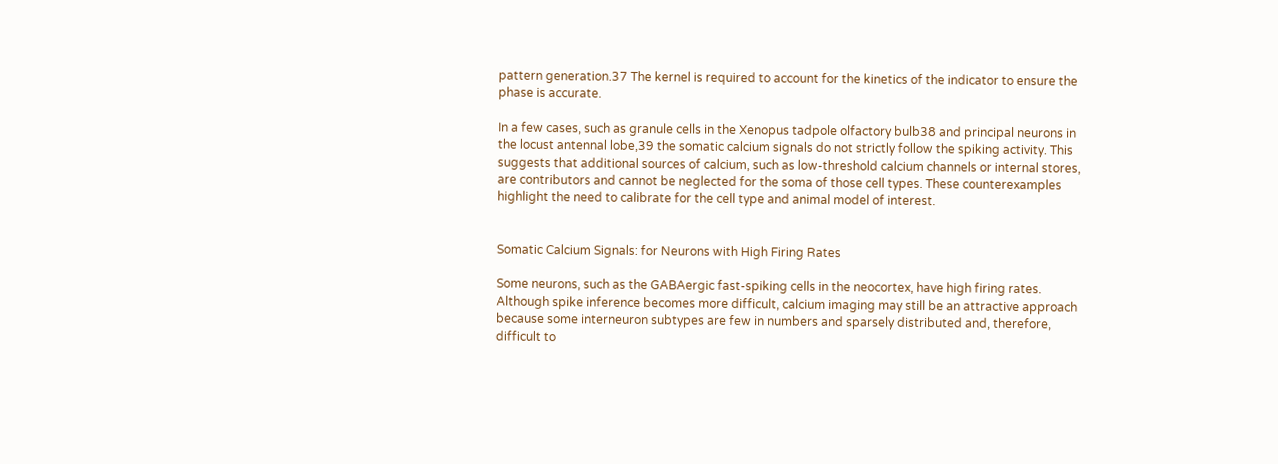pattern generation.37 The kernel is required to account for the kinetics of the indicator to ensure the phase is accurate.

In a few cases, such as granule cells in the Xenopus tadpole olfactory bulb38 and principal neurons in the locust antennal lobe,39 the somatic calcium signals do not strictly follow the spiking activity. This suggests that additional sources of calcium, such as low-threshold calcium channels or internal stores, are contributors and cannot be neglected for the soma of those cell types. These counterexamples highlight the need to calibrate for the cell type and animal model of interest.


Somatic Calcium Signals: for Neurons with High Firing Rates

Some neurons, such as the GABAergic fast-spiking cells in the neocortex, have high firing rates. Although spike inference becomes more difficult, calcium imaging may still be an attractive approach because some interneuron subtypes are few in numbers and sparsely distributed and, therefore, difficult to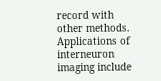record with other methods. Applications of interneuron imaging include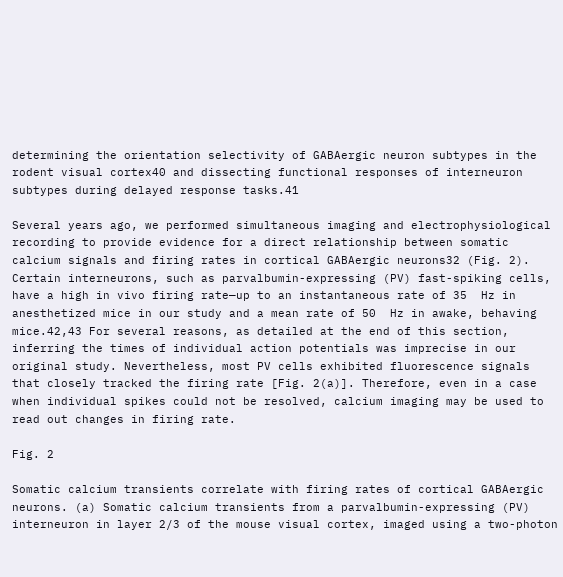determining the orientation selectivity of GABAergic neuron subtypes in the rodent visual cortex40 and dissecting functional responses of interneuron subtypes during delayed response tasks.41

Several years ago, we performed simultaneous imaging and electrophysiological recording to provide evidence for a direct relationship between somatic calcium signals and firing rates in cortical GABAergic neurons32 (Fig. 2). Certain interneurons, such as parvalbumin-expressing (PV) fast-spiking cells, have a high in vivo firing rate—up to an instantaneous rate of 35  Hz in anesthetized mice in our study and a mean rate of 50  Hz in awake, behaving mice.42,43 For several reasons, as detailed at the end of this section, inferring the times of individual action potentials was imprecise in our original study. Nevertheless, most PV cells exhibited fluorescence signals that closely tracked the firing rate [Fig. 2(a)]. Therefore, even in a case when individual spikes could not be resolved, calcium imaging may be used to read out changes in firing rate.

Fig. 2

Somatic calcium transients correlate with firing rates of cortical GABAergic neurons. (a) Somatic calcium transients from a parvalbumin-expressing (PV) interneuron in layer 2/3 of the mouse visual cortex, imaged using a two-photon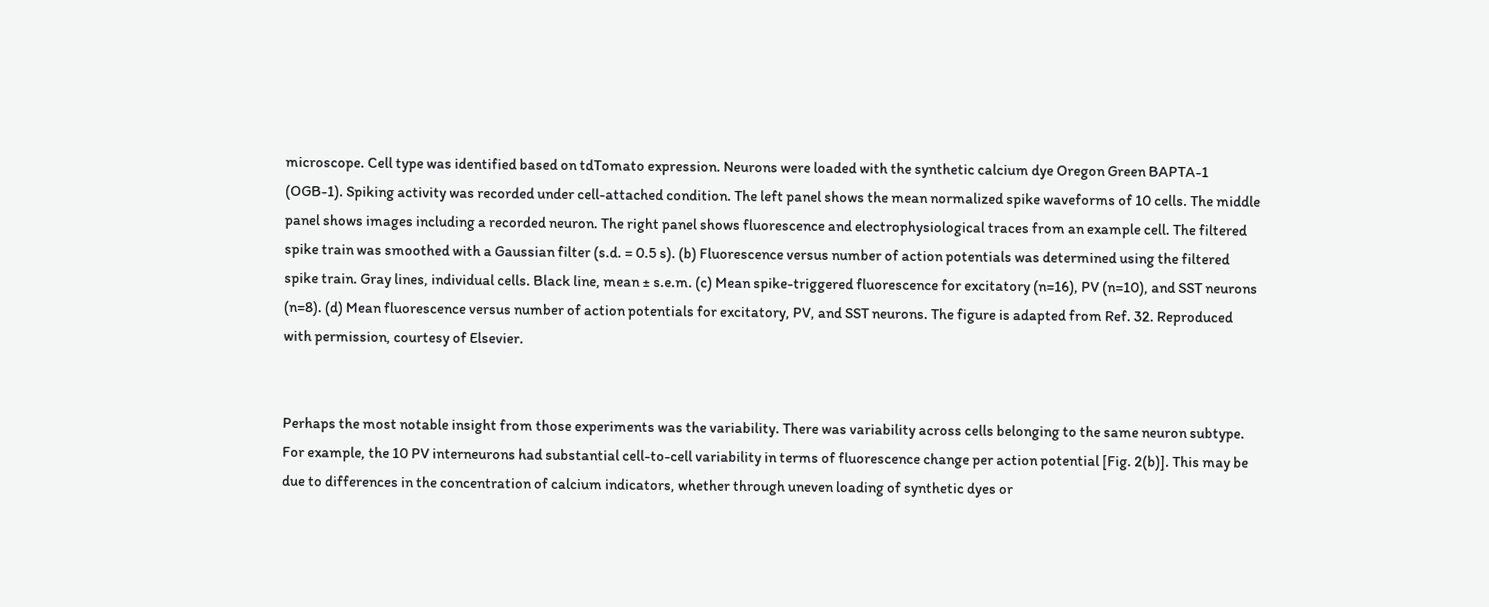microscope. Cell type was identified based on tdTomato expression. Neurons were loaded with the synthetic calcium dye Oregon Green BAPTA-1 (OGB-1). Spiking activity was recorded under cell-attached condition. The left panel shows the mean normalized spike waveforms of 10 cells. The middle panel shows images including a recorded neuron. The right panel shows fluorescence and electrophysiological traces from an example cell. The filtered spike train was smoothed with a Gaussian filter (s.d. = 0.5 s). (b) Fluorescence versus number of action potentials was determined using the filtered spike train. Gray lines, individual cells. Black line, mean ± s.e.m. (c) Mean spike-triggered fluorescence for excitatory (n=16), PV (n=10), and SST neurons (n=8). (d) Mean fluorescence versus number of action potentials for excitatory, PV, and SST neurons. The figure is adapted from Ref. 32. Reproduced with permission, courtesy of Elsevier.


Perhaps the most notable insight from those experiments was the variability. There was variability across cells belonging to the same neuron subtype. For example, the 10 PV interneurons had substantial cell-to-cell variability in terms of fluorescence change per action potential [Fig. 2(b)]. This may be due to differences in the concentration of calcium indicators, whether through uneven loading of synthetic dyes or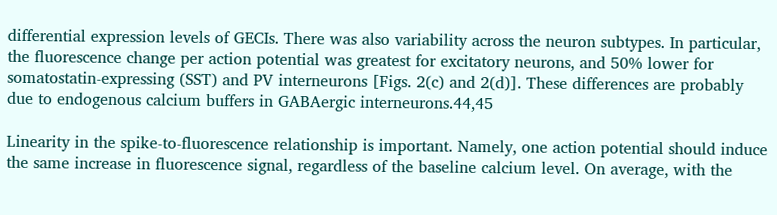differential expression levels of GECIs. There was also variability across the neuron subtypes. In particular, the fluorescence change per action potential was greatest for excitatory neurons, and 50% lower for somatostatin-expressing (SST) and PV interneurons [Figs. 2(c) and 2(d)]. These differences are probably due to endogenous calcium buffers in GABAergic interneurons.44,45

Linearity in the spike-to-fluorescence relationship is important. Namely, one action potential should induce the same increase in fluorescence signal, regardless of the baseline calcium level. On average, with the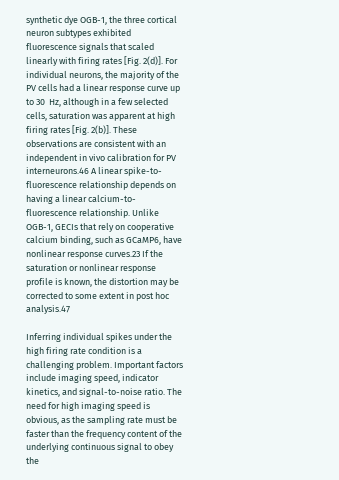synthetic dye OGB-1, the three cortical neuron subtypes exhibited fluorescence signals that scaled linearly with firing rates [Fig. 2(d)]. For individual neurons, the majority of the PV cells had a linear response curve up to 30  Hz, although in a few selected cells, saturation was apparent at high firing rates [Fig. 2(b)]. These observations are consistent with an independent in vivo calibration for PV interneurons.46 A linear spike-to-fluorescence relationship depends on having a linear calcium-to-fluorescence relationship. Unlike OGB-1, GECIs that rely on cooperative calcium binding, such as GCaMP6, have nonlinear response curves.23 If the saturation or nonlinear response profile is known, the distortion may be corrected to some extent in post hoc analysis.47

Inferring individual spikes under the high firing rate condition is a challenging problem. Important factors include imaging speed, indicator kinetics, and signal-to-noise ratio. The need for high imaging speed is obvious, as the sampling rate must be faster than the frequency content of the underlying continuous signal to obey the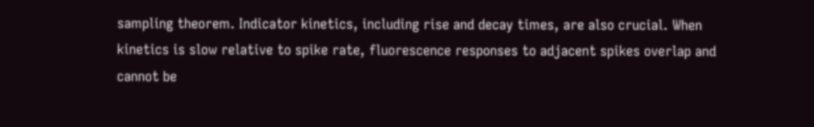sampling theorem. Indicator kinetics, including rise and decay times, are also crucial. When kinetics is slow relative to spike rate, fluorescence responses to adjacent spikes overlap and cannot be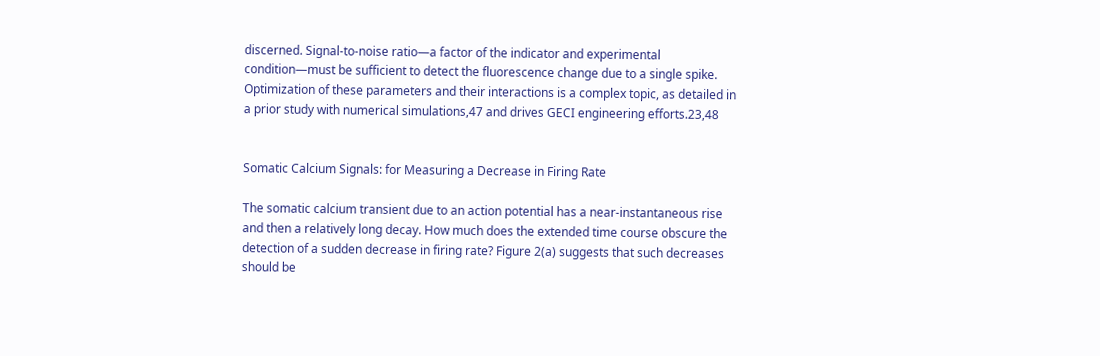discerned. Signal-to-noise ratio—a factor of the indicator and experimental condition—must be sufficient to detect the fluorescence change due to a single spike. Optimization of these parameters and their interactions is a complex topic, as detailed in a prior study with numerical simulations,47 and drives GECI engineering efforts.23,48


Somatic Calcium Signals: for Measuring a Decrease in Firing Rate

The somatic calcium transient due to an action potential has a near-instantaneous rise and then a relatively long decay. How much does the extended time course obscure the detection of a sudden decrease in firing rate? Figure 2(a) suggests that such decreases should be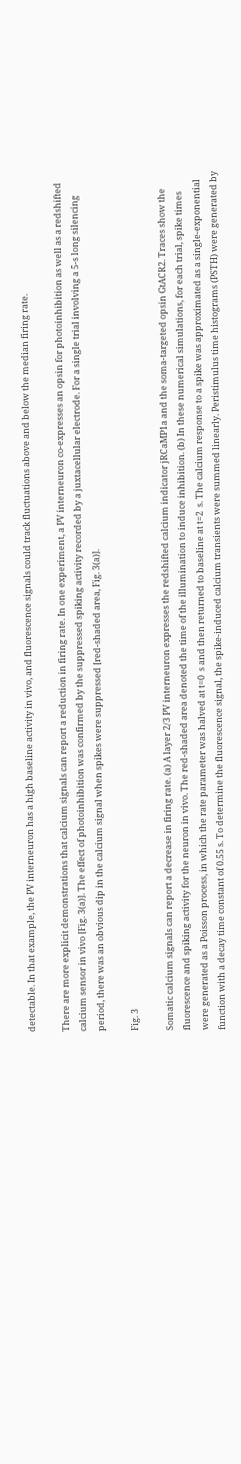detectable. In that example, the PV interneuron has a high baseline activity in vivo, and fluorescence signals could track fluctuations above and below the median firing rate.

There are more explicit demonstrations that calcium signals can report a reduction in firing rate. In one experiment, a PV interneuron co-expresses an opsin for photoinhibition as well as a redshifted calcium sensor in vivo [Fig. 3(a)]. The effect of photoinhibition was confirmed by the suppressed spiking activity recorded by a juxtacellular electrode. For a single trial involving a 5-s long silencing period, there was an obvious dip in the calcium signal when spikes were suppressed [red-shaded area, Fig. 3(a)].

Fig. 3

Somatic calcium signals can report a decrease in firing rate. (a) A layer 2/3 PV interneuron expresses the redshifted calcium indicator jRCaMP1a and the soma-targeted opsin GtACR2. Traces show the fluorescence and spiking activity for the neuron in vivo. The red-shaded area denoted the time of the illumination to induce inhibition. (b) In these numerical simulations, for each trial, spike times were generated as a Poisson process, in which the rate parameter was halved at t=0  s and then returned to baseline at t=2  s. The calcium response to a spike was approximated as a single-exponential function with a decay time constant of 0.55 s. To determine the fluorescence signal, the spike-induced calcium transients were summed linearly. Peristimulus time histograms (PSTH) were generated by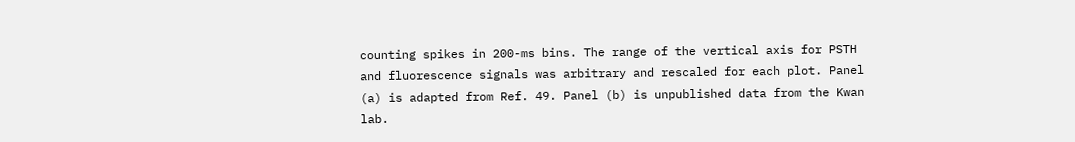counting spikes in 200-ms bins. The range of the vertical axis for PSTH and fluorescence signals was arbitrary and rescaled for each plot. Panel (a) is adapted from Ref. 49. Panel (b) is unpublished data from the Kwan lab.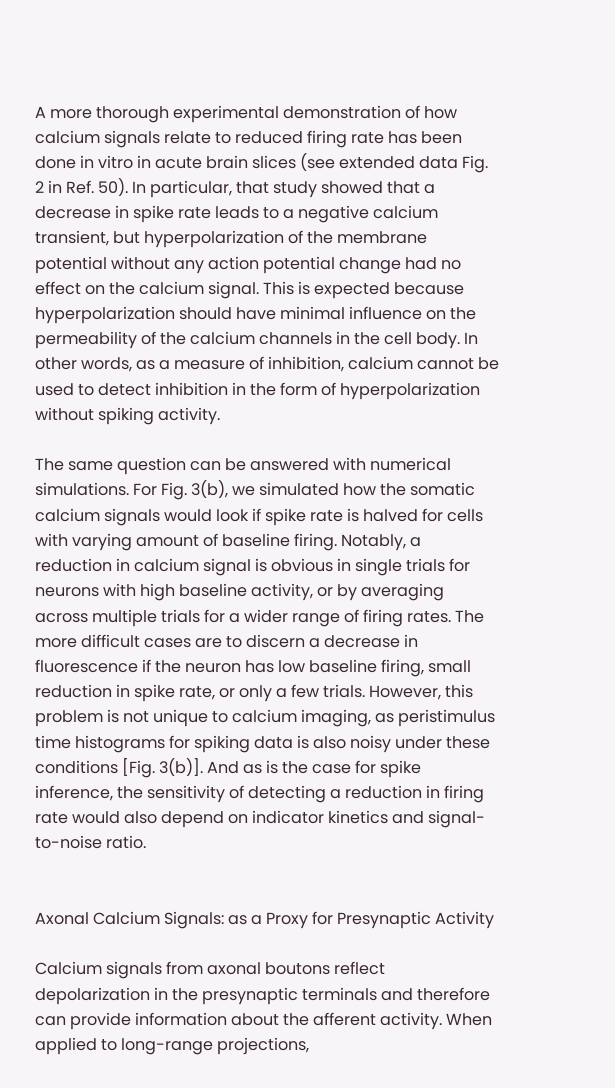A more thorough experimental demonstration of how calcium signals relate to reduced firing rate has been done in vitro in acute brain slices (see extended data Fig. 2 in Ref. 50). In particular, that study showed that a decrease in spike rate leads to a negative calcium transient, but hyperpolarization of the membrane potential without any action potential change had no effect on the calcium signal. This is expected because hyperpolarization should have minimal influence on the permeability of the calcium channels in the cell body. In other words, as a measure of inhibition, calcium cannot be used to detect inhibition in the form of hyperpolarization without spiking activity.

The same question can be answered with numerical simulations. For Fig. 3(b), we simulated how the somatic calcium signals would look if spike rate is halved for cells with varying amount of baseline firing. Notably, a reduction in calcium signal is obvious in single trials for neurons with high baseline activity, or by averaging across multiple trials for a wider range of firing rates. The more difficult cases are to discern a decrease in fluorescence if the neuron has low baseline firing, small reduction in spike rate, or only a few trials. However, this problem is not unique to calcium imaging, as peristimulus time histograms for spiking data is also noisy under these conditions [Fig. 3(b)]. And as is the case for spike inference, the sensitivity of detecting a reduction in firing rate would also depend on indicator kinetics and signal-to-noise ratio.


Axonal Calcium Signals: as a Proxy for Presynaptic Activity

Calcium signals from axonal boutons reflect depolarization in the presynaptic terminals and therefore can provide information about the afferent activity. When applied to long-range projections,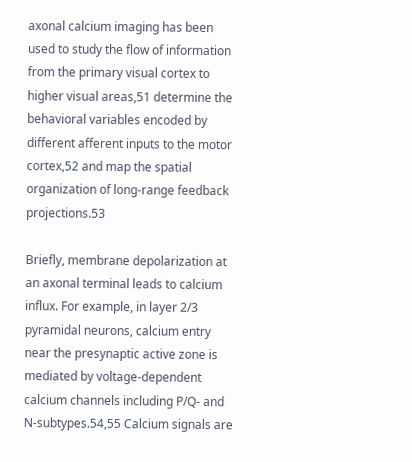axonal calcium imaging has been used to study the flow of information from the primary visual cortex to higher visual areas,51 determine the behavioral variables encoded by different afferent inputs to the motor cortex,52 and map the spatial organization of long-range feedback projections.53

Briefly, membrane depolarization at an axonal terminal leads to calcium influx. For example, in layer 2/3 pyramidal neurons, calcium entry near the presynaptic active zone is mediated by voltage-dependent calcium channels including P/Q- and N-subtypes.54,55 Calcium signals are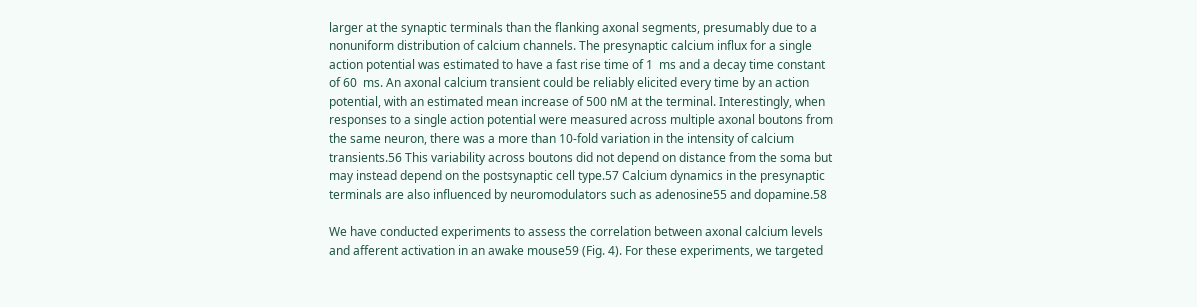larger at the synaptic terminals than the flanking axonal segments, presumably due to a nonuniform distribution of calcium channels. The presynaptic calcium influx for a single action potential was estimated to have a fast rise time of 1  ms and a decay time constant of 60  ms. An axonal calcium transient could be reliably elicited every time by an action potential, with an estimated mean increase of 500 nM at the terminal. Interestingly, when responses to a single action potential were measured across multiple axonal boutons from the same neuron, there was a more than 10-fold variation in the intensity of calcium transients.56 This variability across boutons did not depend on distance from the soma but may instead depend on the postsynaptic cell type.57 Calcium dynamics in the presynaptic terminals are also influenced by neuromodulators such as adenosine55 and dopamine.58

We have conducted experiments to assess the correlation between axonal calcium levels and afferent activation in an awake mouse59 (Fig. 4). For these experiments, we targeted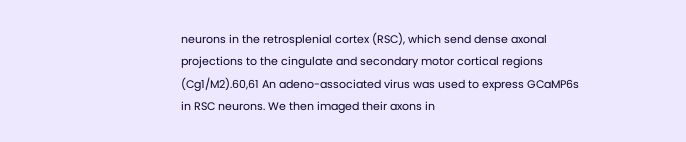neurons in the retrosplenial cortex (RSC), which send dense axonal projections to the cingulate and secondary motor cortical regions (Cg1/M2).60,61 An adeno-associated virus was used to express GCaMP6s in RSC neurons. We then imaged their axons in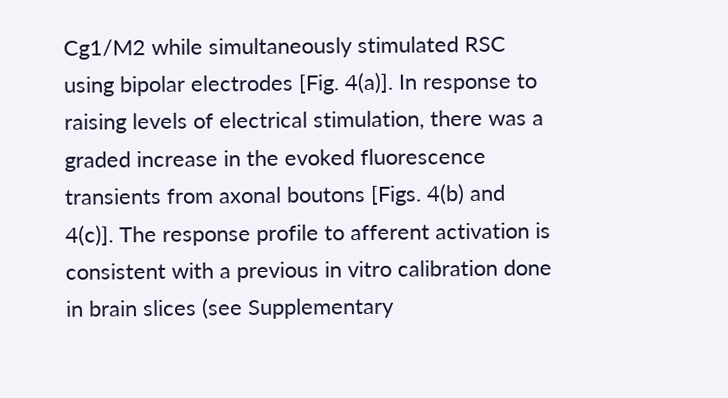Cg1/M2 while simultaneously stimulated RSC using bipolar electrodes [Fig. 4(a)]. In response to raising levels of electrical stimulation, there was a graded increase in the evoked fluorescence transients from axonal boutons [Figs. 4(b) and 4(c)]. The response profile to afferent activation is consistent with a previous in vitro calibration done in brain slices (see Supplementary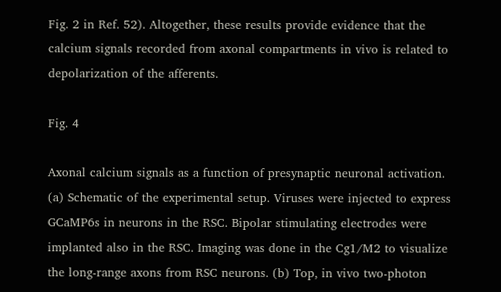Fig. 2 in Ref. 52). Altogether, these results provide evidence that the calcium signals recorded from axonal compartments in vivo is related to depolarization of the afferents.

Fig. 4

Axonal calcium signals as a function of presynaptic neuronal activation. (a) Schematic of the experimental setup. Viruses were injected to express GCaMP6s in neurons in the RSC. Bipolar stimulating electrodes were implanted also in the RSC. Imaging was done in the Cg1/M2 to visualize the long-range axons from RSC neurons. (b) Top, in vivo two-photon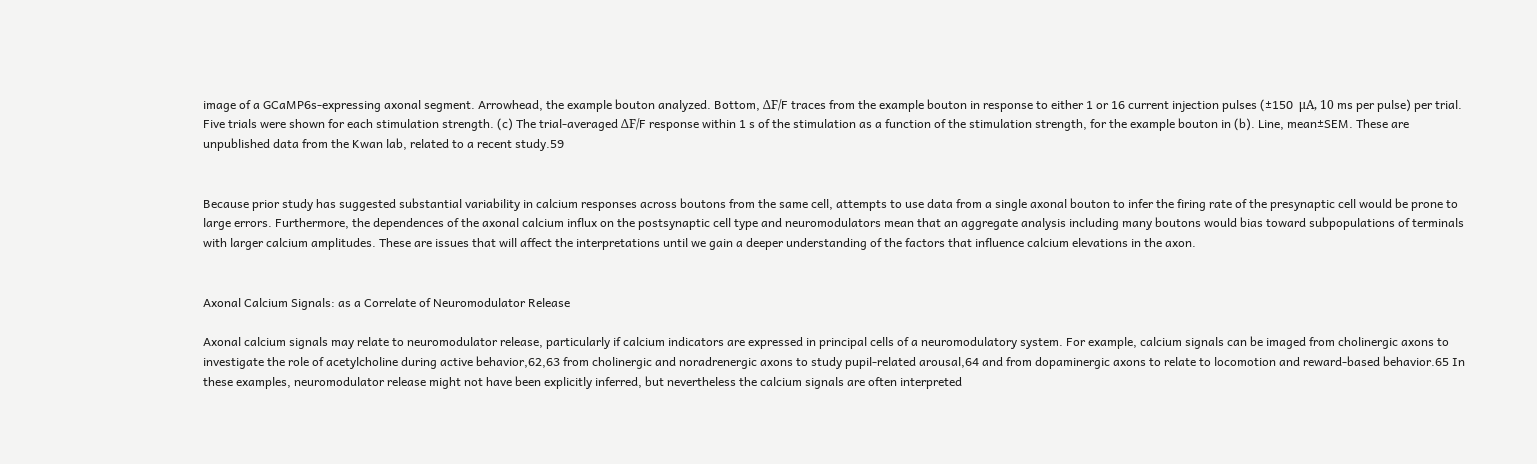image of a GCaMP6s-expressing axonal segment. Arrowhead, the example bouton analyzed. Bottom, ΔF/F traces from the example bouton in response to either 1 or 16 current injection pulses (±150  μA, 10 ms per pulse) per trial. Five trials were shown for each stimulation strength. (c) The trial-averaged ΔF/F response within 1 s of the stimulation as a function of the stimulation strength, for the example bouton in (b). Line, mean±SEM. These are unpublished data from the Kwan lab, related to a recent study.59


Because prior study has suggested substantial variability in calcium responses across boutons from the same cell, attempts to use data from a single axonal bouton to infer the firing rate of the presynaptic cell would be prone to large errors. Furthermore, the dependences of the axonal calcium influx on the postsynaptic cell type and neuromodulators mean that an aggregate analysis including many boutons would bias toward subpopulations of terminals with larger calcium amplitudes. These are issues that will affect the interpretations until we gain a deeper understanding of the factors that influence calcium elevations in the axon.


Axonal Calcium Signals: as a Correlate of Neuromodulator Release

Axonal calcium signals may relate to neuromodulator release, particularly if calcium indicators are expressed in principal cells of a neuromodulatory system. For example, calcium signals can be imaged from cholinergic axons to investigate the role of acetylcholine during active behavior,62,63 from cholinergic and noradrenergic axons to study pupil-related arousal,64 and from dopaminergic axons to relate to locomotion and reward-based behavior.65 In these examples, neuromodulator release might not have been explicitly inferred, but nevertheless the calcium signals are often interpreted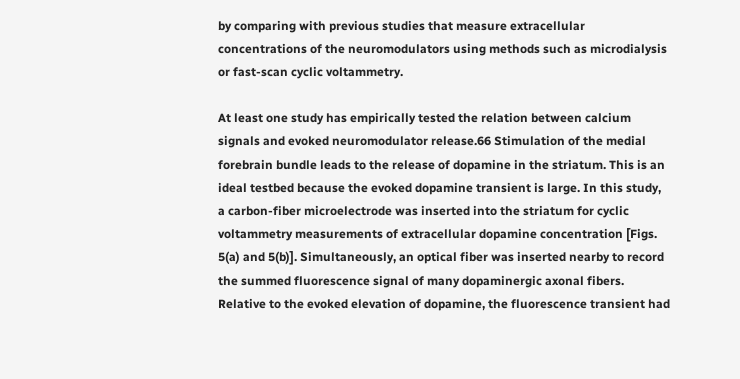by comparing with previous studies that measure extracellular concentrations of the neuromodulators using methods such as microdialysis or fast-scan cyclic voltammetry.

At least one study has empirically tested the relation between calcium signals and evoked neuromodulator release.66 Stimulation of the medial forebrain bundle leads to the release of dopamine in the striatum. This is an ideal testbed because the evoked dopamine transient is large. In this study, a carbon-fiber microelectrode was inserted into the striatum for cyclic voltammetry measurements of extracellular dopamine concentration [Figs. 5(a) and 5(b)]. Simultaneously, an optical fiber was inserted nearby to record the summed fluorescence signal of many dopaminergic axonal fibers. Relative to the evoked elevation of dopamine, the fluorescence transient had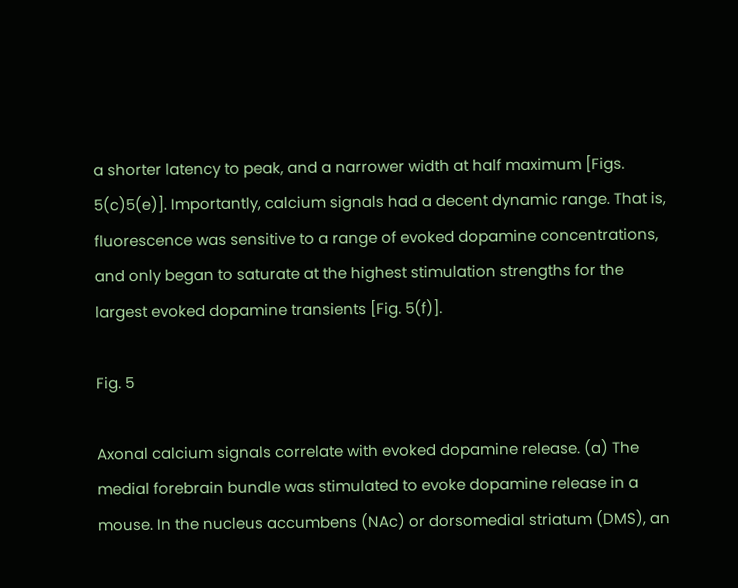a shorter latency to peak, and a narrower width at half maximum [Figs. 5(c)5(e)]. Importantly, calcium signals had a decent dynamic range. That is, fluorescence was sensitive to a range of evoked dopamine concentrations, and only began to saturate at the highest stimulation strengths for the largest evoked dopamine transients [Fig. 5(f)].

Fig. 5

Axonal calcium signals correlate with evoked dopamine release. (a) The medial forebrain bundle was stimulated to evoke dopamine release in a mouse. In the nucleus accumbens (NAc) or dorsomedial striatum (DMS), an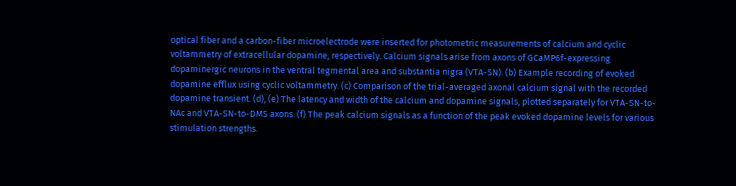optical fiber and a carbon-fiber microelectrode were inserted for photometric measurements of calcium and cyclic voltammetry of extracellular dopamine, respectively. Calcium signals arise from axons of GCaMP6f-expressing dopaminergic neurons in the ventral tegmental area and substantia nigra (VTA-SN). (b) Example recording of evoked dopamine efflux using cyclic voltammetry. (c) Comparison of the trial-averaged axonal calcium signal with the recorded dopamine transient. (d), (e) The latency and width of the calcium and dopamine signals, plotted separately for VTA-SN-to-NAc and VTA-SN-to-DMS axons. (f) The peak calcium signals as a function of the peak evoked dopamine levels for various stimulation strengths.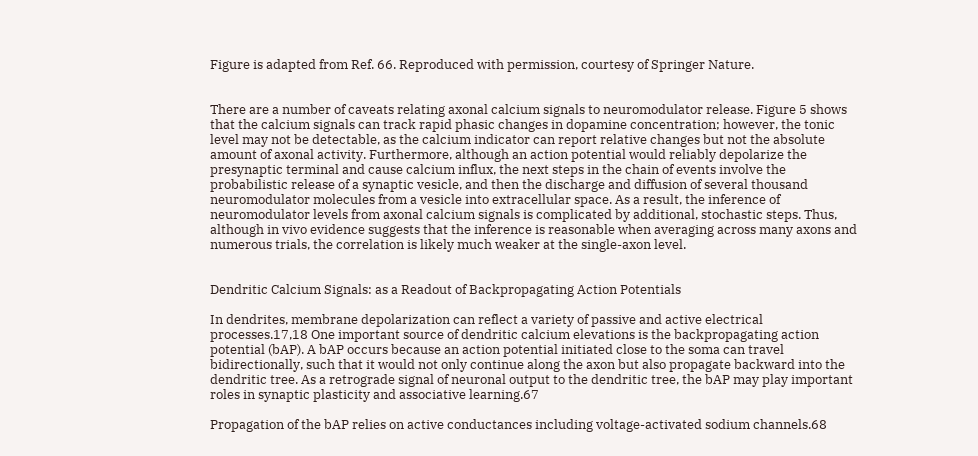Figure is adapted from Ref. 66. Reproduced with permission, courtesy of Springer Nature.


There are a number of caveats relating axonal calcium signals to neuromodulator release. Figure 5 shows that the calcium signals can track rapid phasic changes in dopamine concentration; however, the tonic level may not be detectable, as the calcium indicator can report relative changes but not the absolute amount of axonal activity. Furthermore, although an action potential would reliably depolarize the presynaptic terminal and cause calcium influx, the next steps in the chain of events involve the probabilistic release of a synaptic vesicle, and then the discharge and diffusion of several thousand neuromodulator molecules from a vesicle into extracellular space. As a result, the inference of neuromodulator levels from axonal calcium signals is complicated by additional, stochastic steps. Thus, although in vivo evidence suggests that the inference is reasonable when averaging across many axons and numerous trials, the correlation is likely much weaker at the single-axon level.


Dendritic Calcium Signals: as a Readout of Backpropagating Action Potentials

In dendrites, membrane depolarization can reflect a variety of passive and active electrical processes.17,18 One important source of dendritic calcium elevations is the backpropagating action potential (bAP). A bAP occurs because an action potential initiated close to the soma can travel bidirectionally, such that it would not only continue along the axon but also propagate backward into the dendritic tree. As a retrograde signal of neuronal output to the dendritic tree, the bAP may play important roles in synaptic plasticity and associative learning.67

Propagation of the bAP relies on active conductances including voltage-activated sodium channels.68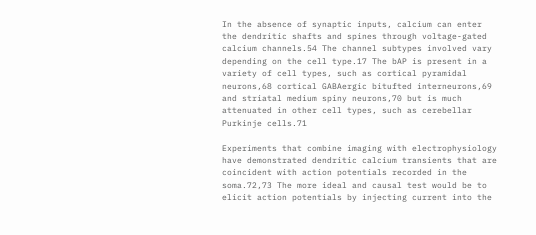In the absence of synaptic inputs, calcium can enter the dendritic shafts and spines through voltage-gated calcium channels.54 The channel subtypes involved vary depending on the cell type.17 The bAP is present in a variety of cell types, such as cortical pyramidal neurons,68 cortical GABAergic bitufted interneurons,69 and striatal medium spiny neurons,70 but is much attenuated in other cell types, such as cerebellar Purkinje cells.71

Experiments that combine imaging with electrophysiology have demonstrated dendritic calcium transients that are coincident with action potentials recorded in the soma.72,73 The more ideal and causal test would be to elicit action potentials by injecting current into the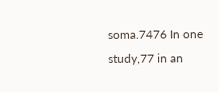soma.7476 In one study,77 in an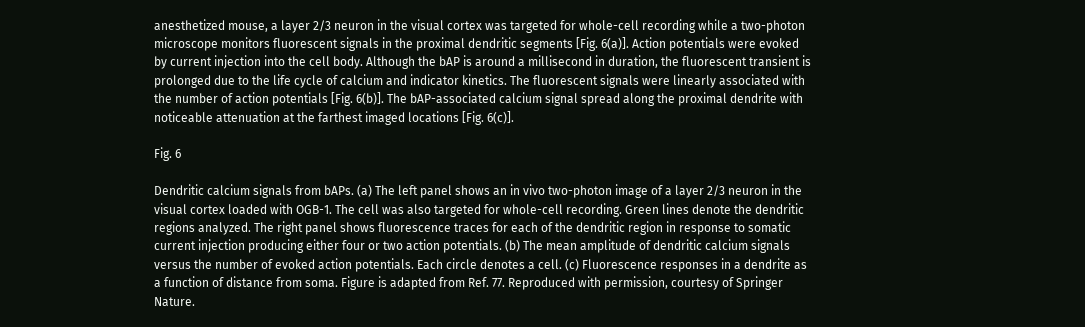anesthetized mouse, a layer 2/3 neuron in the visual cortex was targeted for whole-cell recording while a two-photon microscope monitors fluorescent signals in the proximal dendritic segments [Fig. 6(a)]. Action potentials were evoked by current injection into the cell body. Although the bAP is around a millisecond in duration, the fluorescent transient is prolonged due to the life cycle of calcium and indicator kinetics. The fluorescent signals were linearly associated with the number of action potentials [Fig. 6(b)]. The bAP-associated calcium signal spread along the proximal dendrite with noticeable attenuation at the farthest imaged locations [Fig. 6(c)].

Fig. 6

Dendritic calcium signals from bAPs. (a) The left panel shows an in vivo two-photon image of a layer 2/3 neuron in the visual cortex loaded with OGB-1. The cell was also targeted for whole-cell recording. Green lines denote the dendritic regions analyzed. The right panel shows fluorescence traces for each of the dendritic region in response to somatic current injection producing either four or two action potentials. (b) The mean amplitude of dendritic calcium signals versus the number of evoked action potentials. Each circle denotes a cell. (c) Fluorescence responses in a dendrite as a function of distance from soma. Figure is adapted from Ref. 77. Reproduced with permission, courtesy of Springer Nature.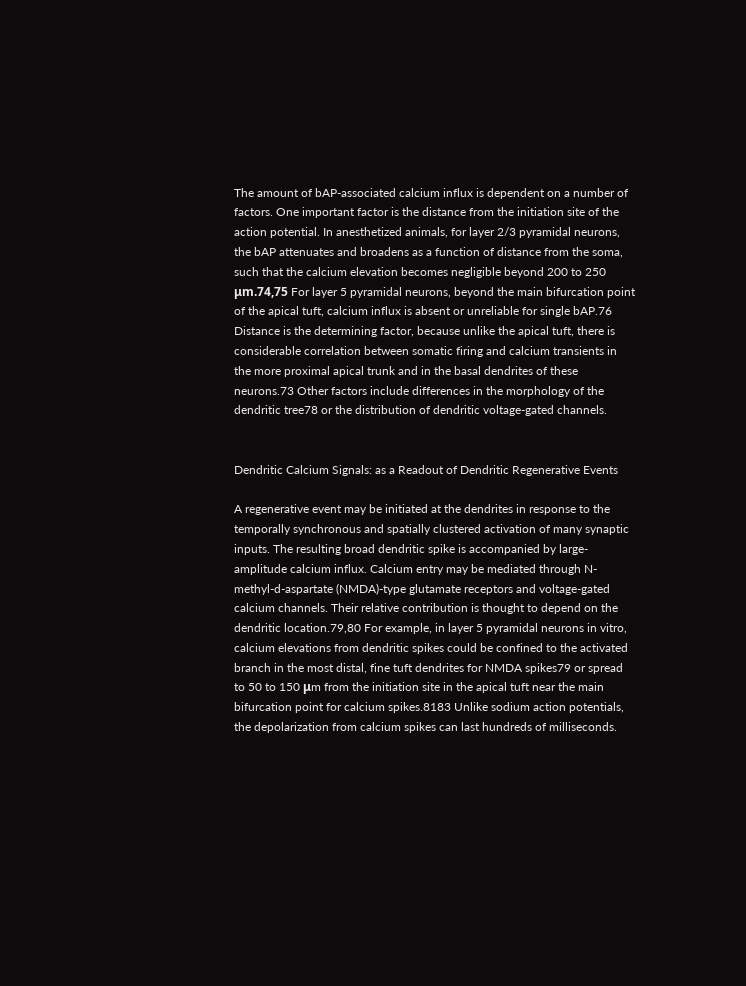The amount of bAP-associated calcium influx is dependent on a number of factors. One important factor is the distance from the initiation site of the action potential. In anesthetized animals, for layer 2/3 pyramidal neurons, the bAP attenuates and broadens as a function of distance from the soma, such that the calcium elevation becomes negligible beyond 200 to 250  μm.74,75 For layer 5 pyramidal neurons, beyond the main bifurcation point of the apical tuft, calcium influx is absent or unreliable for single bAP.76 Distance is the determining factor, because unlike the apical tuft, there is considerable correlation between somatic firing and calcium transients in the more proximal apical trunk and in the basal dendrites of these neurons.73 Other factors include differences in the morphology of the dendritic tree78 or the distribution of dendritic voltage-gated channels.


Dendritic Calcium Signals: as a Readout of Dendritic Regenerative Events

A regenerative event may be initiated at the dendrites in response to the temporally synchronous and spatially clustered activation of many synaptic inputs. The resulting broad dendritic spike is accompanied by large-amplitude calcium influx. Calcium entry may be mediated through N-methyl-d-aspartate (NMDA)-type glutamate receptors and voltage-gated calcium channels. Their relative contribution is thought to depend on the dendritic location.79,80 For example, in layer 5 pyramidal neurons in vitro, calcium elevations from dendritic spikes could be confined to the activated branch in the most distal, fine tuft dendrites for NMDA spikes79 or spread to 50 to 150 μm from the initiation site in the apical tuft near the main bifurcation point for calcium spikes.8183 Unlike sodium action potentials, the depolarization from calcium spikes can last hundreds of milliseconds.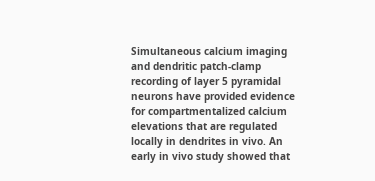Simultaneous calcium imaging and dendritic patch-clamp recording of layer 5 pyramidal neurons have provided evidence for compartmentalized calcium elevations that are regulated locally in dendrites in vivo. An early in vivo study showed that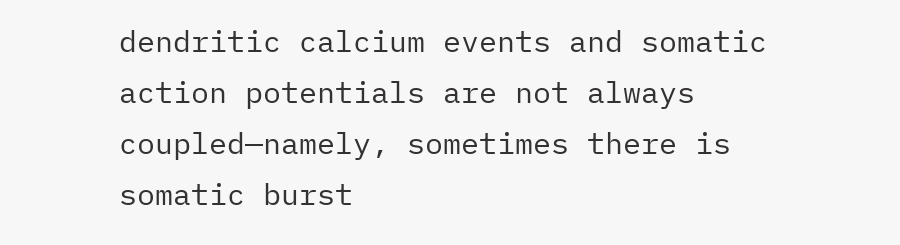dendritic calcium events and somatic action potentials are not always coupled—namely, sometimes there is somatic burst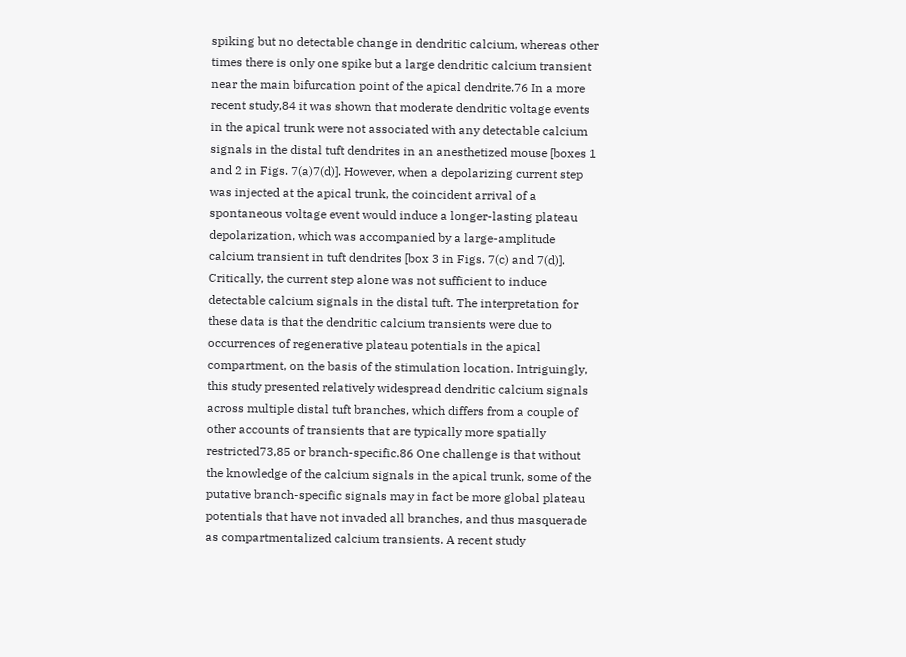spiking but no detectable change in dendritic calcium, whereas other times there is only one spike but a large dendritic calcium transient near the main bifurcation point of the apical dendrite.76 In a more recent study,84 it was shown that moderate dendritic voltage events in the apical trunk were not associated with any detectable calcium signals in the distal tuft dendrites in an anesthetized mouse [boxes 1 and 2 in Figs. 7(a)7(d)]. However, when a depolarizing current step was injected at the apical trunk, the coincident arrival of a spontaneous voltage event would induce a longer-lasting plateau depolarization, which was accompanied by a large-amplitude calcium transient in tuft dendrites [box 3 in Figs. 7(c) and 7(d)]. Critically, the current step alone was not sufficient to induce detectable calcium signals in the distal tuft. The interpretation for these data is that the dendritic calcium transients were due to occurrences of regenerative plateau potentials in the apical compartment, on the basis of the stimulation location. Intriguingly, this study presented relatively widespread dendritic calcium signals across multiple distal tuft branches, which differs from a couple of other accounts of transients that are typically more spatially restricted73,85 or branch-specific.86 One challenge is that without the knowledge of the calcium signals in the apical trunk, some of the putative branch-specific signals may in fact be more global plateau potentials that have not invaded all branches, and thus masquerade as compartmentalized calcium transients. A recent study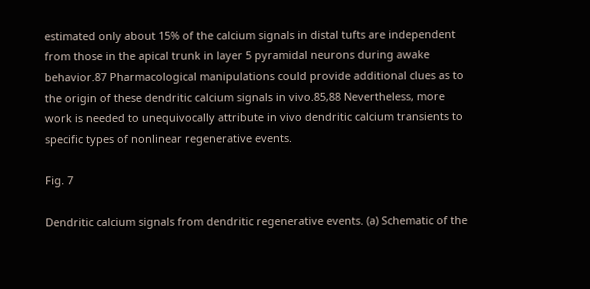estimated only about 15% of the calcium signals in distal tufts are independent from those in the apical trunk in layer 5 pyramidal neurons during awake behavior.87 Pharmacological manipulations could provide additional clues as to the origin of these dendritic calcium signals in vivo.85,88 Nevertheless, more work is needed to unequivocally attribute in vivo dendritic calcium transients to specific types of nonlinear regenerative events.

Fig. 7

Dendritic calcium signals from dendritic regenerative events. (a) Schematic of the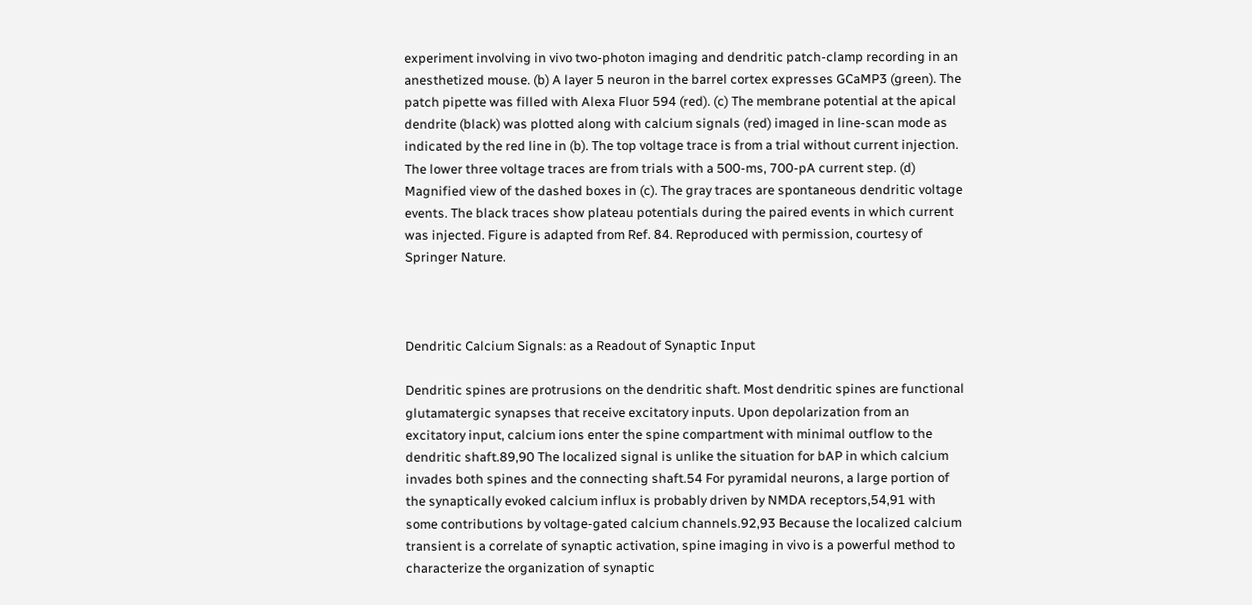experiment involving in vivo two-photon imaging and dendritic patch-clamp recording in an anesthetized mouse. (b) A layer 5 neuron in the barrel cortex expresses GCaMP3 (green). The patch pipette was filled with Alexa Fluor 594 (red). (c) The membrane potential at the apical dendrite (black) was plotted along with calcium signals (red) imaged in line-scan mode as indicated by the red line in (b). The top voltage trace is from a trial without current injection. The lower three voltage traces are from trials with a 500-ms, 700-pA current step. (d) Magnified view of the dashed boxes in (c). The gray traces are spontaneous dendritic voltage events. The black traces show plateau potentials during the paired events in which current was injected. Figure is adapted from Ref. 84. Reproduced with permission, courtesy of Springer Nature.



Dendritic Calcium Signals: as a Readout of Synaptic Input

Dendritic spines are protrusions on the dendritic shaft. Most dendritic spines are functional glutamatergic synapses that receive excitatory inputs. Upon depolarization from an excitatory input, calcium ions enter the spine compartment with minimal outflow to the dendritic shaft.89,90 The localized signal is unlike the situation for bAP in which calcium invades both spines and the connecting shaft.54 For pyramidal neurons, a large portion of the synaptically evoked calcium influx is probably driven by NMDA receptors,54,91 with some contributions by voltage-gated calcium channels.92,93 Because the localized calcium transient is a correlate of synaptic activation, spine imaging in vivo is a powerful method to characterize the organization of synaptic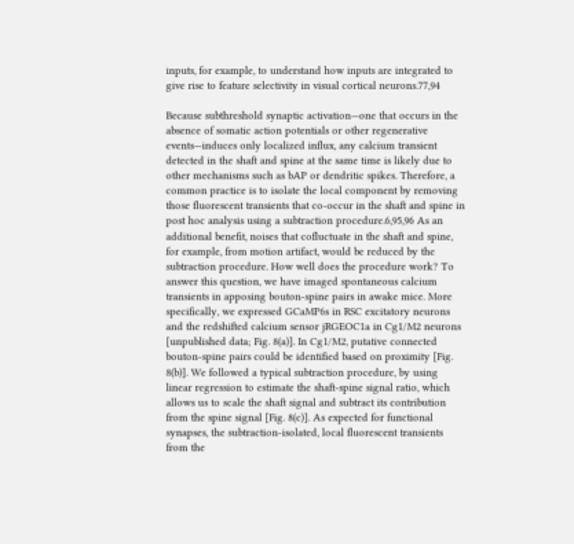inputs, for example, to understand how inputs are integrated to give rise to feature selectivity in visual cortical neurons.77,94

Because subthreshold synaptic activation—one that occurs in the absence of somatic action potentials or other regenerative events—induces only localized influx, any calcium transient detected in the shaft and spine at the same time is likely due to other mechanisms such as bAP or dendritic spikes. Therefore, a common practice is to isolate the local component by removing those fluorescent transients that co-occur in the shaft and spine in post hoc analysis using a subtraction procedure.6,95,96 As an additional benefit, noises that cofluctuate in the shaft and spine, for example, from motion artifact, would be reduced by the subtraction procedure. How well does the procedure work? To answer this question, we have imaged spontaneous calcium transients in apposing bouton-spine pairs in awake mice. More specifically, we expressed GCaMP6s in RSC excitatory neurons and the redshifted calcium sensor jRGEOC1a in Cg1/M2 neurons [unpublished data; Fig. 8(a)]. In Cg1/M2, putative connected bouton-spine pairs could be identified based on proximity [Fig. 8(b)]. We followed a typical subtraction procedure, by using linear regression to estimate the shaft-spine signal ratio, which allows us to scale the shaft signal and subtract its contribution from the spine signal [Fig. 8(c)]. As expected for functional synapses, the subtraction-isolated, local fluorescent transients from the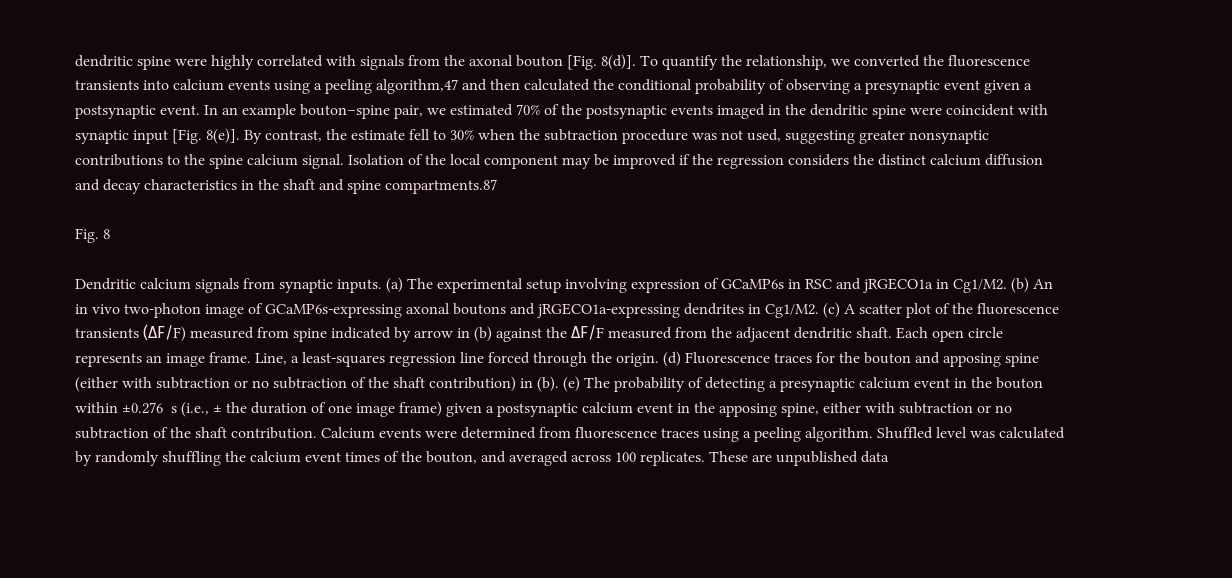dendritic spine were highly correlated with signals from the axonal bouton [Fig. 8(d)]. To quantify the relationship, we converted the fluorescence transients into calcium events using a peeling algorithm,47 and then calculated the conditional probability of observing a presynaptic event given a postsynaptic event. In an example bouton–spine pair, we estimated 70% of the postsynaptic events imaged in the dendritic spine were coincident with synaptic input [Fig. 8(e)]. By contrast, the estimate fell to 30% when the subtraction procedure was not used, suggesting greater nonsynaptic contributions to the spine calcium signal. Isolation of the local component may be improved if the regression considers the distinct calcium diffusion and decay characteristics in the shaft and spine compartments.87

Fig. 8

Dendritic calcium signals from synaptic inputs. (a) The experimental setup involving expression of GCaMP6s in RSC and jRGECO1a in Cg1/M2. (b) An in vivo two-photon image of GCaMP6s-expressing axonal boutons and jRGECO1a-expressing dendrites in Cg1/M2. (c) A scatter plot of the fluorescence transients (ΔF/F) measured from spine indicated by arrow in (b) against the ΔF/F measured from the adjacent dendritic shaft. Each open circle represents an image frame. Line, a least-squares regression line forced through the origin. (d) Fluorescence traces for the bouton and apposing spine (either with subtraction or no subtraction of the shaft contribution) in (b). (e) The probability of detecting a presynaptic calcium event in the bouton within ±0.276  s (i.e., ± the duration of one image frame) given a postsynaptic calcium event in the apposing spine, either with subtraction or no subtraction of the shaft contribution. Calcium events were determined from fluorescence traces using a peeling algorithm. Shuffled level was calculated by randomly shuffling the calcium event times of the bouton, and averaged across 100 replicates. These are unpublished data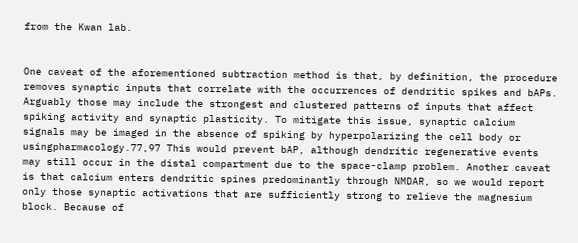from the Kwan lab.


One caveat of the aforementioned subtraction method is that, by definition, the procedure removes synaptic inputs that correlate with the occurrences of dendritic spikes and bAPs. Arguably those may include the strongest and clustered patterns of inputs that affect spiking activity and synaptic plasticity. To mitigate this issue, synaptic calcium signals may be imaged in the absence of spiking by hyperpolarizing the cell body or usingpharmacology.77,97 This would prevent bAP, although dendritic regenerative events may still occur in the distal compartment due to the space-clamp problem. Another caveat is that calcium enters dendritic spines predominantly through NMDAR, so we would report only those synaptic activations that are sufficiently strong to relieve the magnesium block. Because of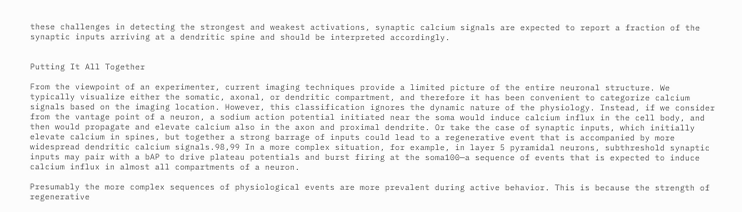these challenges in detecting the strongest and weakest activations, synaptic calcium signals are expected to report a fraction of the synaptic inputs arriving at a dendritic spine and should be interpreted accordingly.


Putting It All Together

From the viewpoint of an experimenter, current imaging techniques provide a limited picture of the entire neuronal structure. We typically visualize either the somatic, axonal, or dendritic compartment, and therefore it has been convenient to categorize calcium signals based on the imaging location. However, this classification ignores the dynamic nature of the physiology. Instead, if we consider from the vantage point of a neuron, a sodium action potential initiated near the soma would induce calcium influx in the cell body, and then would propagate and elevate calcium also in the axon and proximal dendrite. Or take the case of synaptic inputs, which initially elevate calcium in spines, but together a strong barrage of inputs could lead to a regenerative event that is accompanied by more widespread dendritic calcium signals.98,99 In a more complex situation, for example, in layer 5 pyramidal neurons, subthreshold synaptic inputs may pair with a bAP to drive plateau potentials and burst firing at the soma100—a sequence of events that is expected to induce calcium influx in almost all compartments of a neuron.

Presumably the more complex sequences of physiological events are more prevalent during active behavior. This is because the strength of regenerative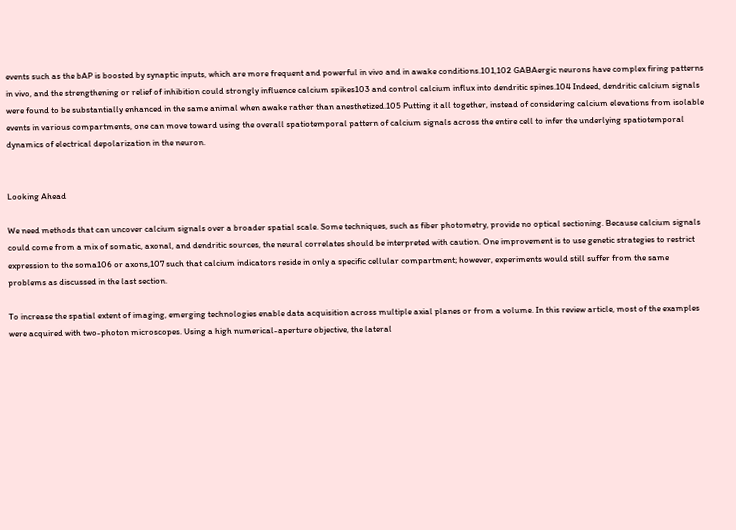events such as the bAP is boosted by synaptic inputs, which are more frequent and powerful in vivo and in awake conditions.101,102 GABAergic neurons have complex firing patterns in vivo, and the strengthening or relief of inhibition could strongly influence calcium spikes103 and control calcium influx into dendritic spines.104 Indeed, dendritic calcium signals were found to be substantially enhanced in the same animal when awake rather than anesthetized.105 Putting it all together, instead of considering calcium elevations from isolable events in various compartments, one can move toward using the overall spatiotemporal pattern of calcium signals across the entire cell to infer the underlying spatiotemporal dynamics of electrical depolarization in the neuron.


Looking Ahead

We need methods that can uncover calcium signals over a broader spatial scale. Some techniques, such as fiber photometry, provide no optical sectioning. Because calcium signals could come from a mix of somatic, axonal, and dendritic sources, the neural correlates should be interpreted with caution. One improvement is to use genetic strategies to restrict expression to the soma106 or axons,107 such that calcium indicators reside in only a specific cellular compartment; however, experiments would still suffer from the same problems as discussed in the last section.

To increase the spatial extent of imaging, emerging technologies enable data acquisition across multiple axial planes or from a volume. In this review article, most of the examples were acquired with two-photon microscopes. Using a high numerical-aperture objective, the lateral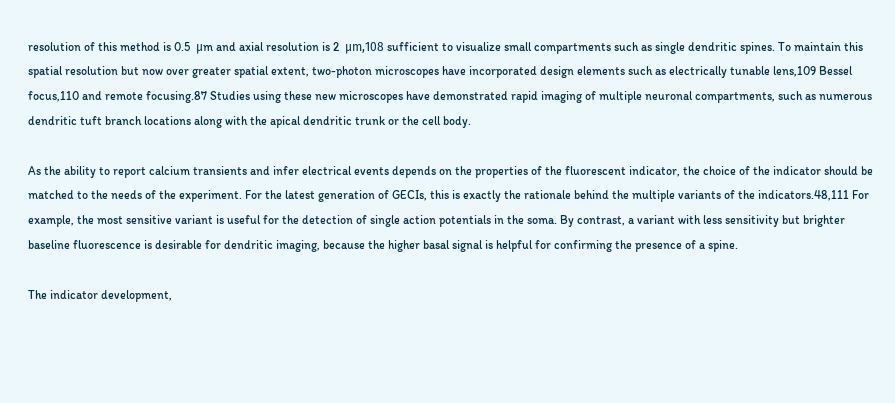resolution of this method is 0.5  μm and axial resolution is 2  μm,108 sufficient to visualize small compartments such as single dendritic spines. To maintain this spatial resolution but now over greater spatial extent, two-photon microscopes have incorporated design elements such as electrically tunable lens,109 Bessel focus,110 and remote focusing.87 Studies using these new microscopes have demonstrated rapid imaging of multiple neuronal compartments, such as numerous dendritic tuft branch locations along with the apical dendritic trunk or the cell body.

As the ability to report calcium transients and infer electrical events depends on the properties of the fluorescent indicator, the choice of the indicator should be matched to the needs of the experiment. For the latest generation of GECIs, this is exactly the rationale behind the multiple variants of the indicators.48,111 For example, the most sensitive variant is useful for the detection of single action potentials in the soma. By contrast, a variant with less sensitivity but brighter baseline fluorescence is desirable for dendritic imaging, because the higher basal signal is helpful for confirming the presence of a spine.

The indicator development,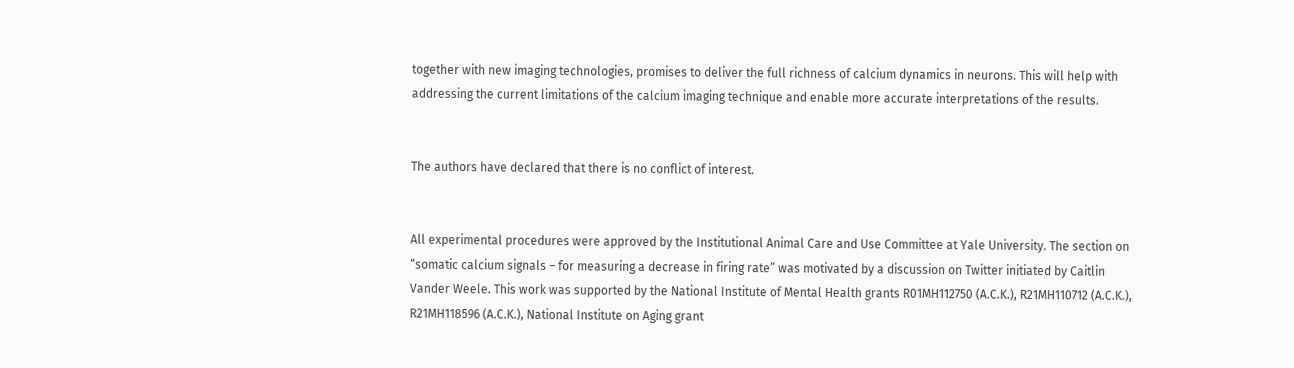together with new imaging technologies, promises to deliver the full richness of calcium dynamics in neurons. This will help with addressing the current limitations of the calcium imaging technique and enable more accurate interpretations of the results.


The authors have declared that there is no conflict of interest.


All experimental procedures were approved by the Institutional Animal Care and Use Committee at Yale University. The section on “somatic calcium signals – for measuring a decrease in firing rate” was motivated by a discussion on Twitter initiated by Caitlin Vander Weele. This work was supported by the National Institute of Mental Health grants R01MH112750 (A.C.K.), R21MH110712 (A.C.K.), R21MH118596 (A.C.K.), National Institute on Aging grant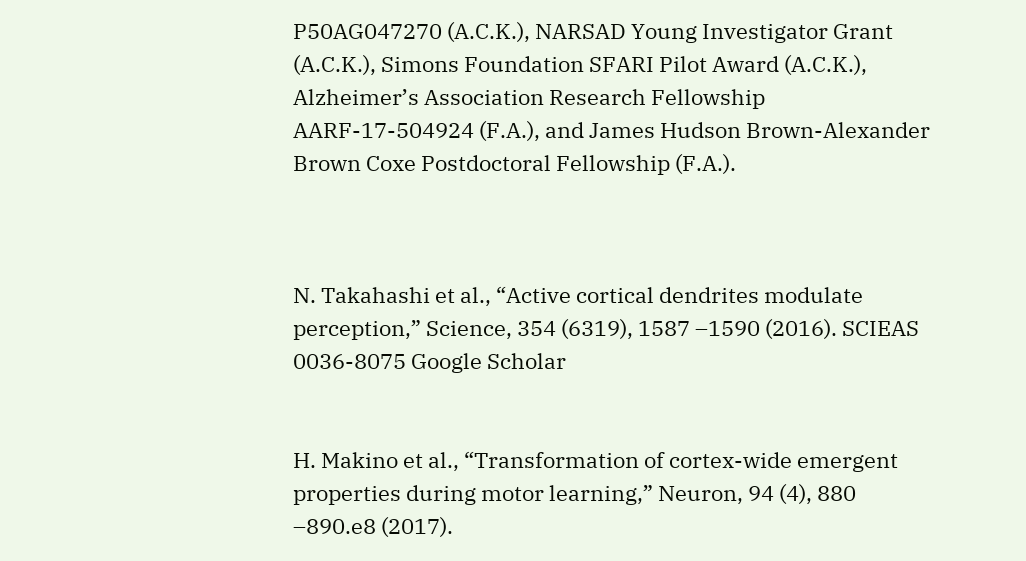P50AG047270 (A.C.K.), NARSAD Young Investigator Grant (A.C.K.), Simons Foundation SFARI Pilot Award (A.C.K.), Alzheimer’s Association Research Fellowship AARF-17-504924 (F.A.), and James Hudson Brown-Alexander Brown Coxe Postdoctoral Fellowship (F.A.).



N. Takahashi et al., “Active cortical dendrites modulate perception,” Science, 354 (6319), 1587 –1590 (2016). SCIEAS 0036-8075 Google Scholar


H. Makino et al., “Transformation of cortex-wide emergent properties during motor learning,” Neuron, 94 (4), 880 –890.e8 (2017).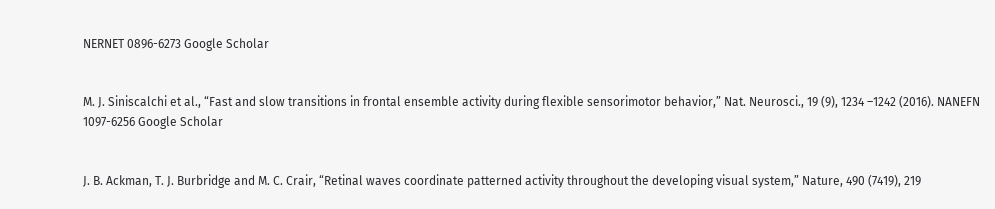NERNET 0896-6273 Google Scholar


M. J. Siniscalchi et al., “Fast and slow transitions in frontal ensemble activity during flexible sensorimotor behavior,” Nat. Neurosci., 19 (9), 1234 –1242 (2016). NANEFN 1097-6256 Google Scholar


J. B. Ackman, T. J. Burbridge and M. C. Crair, “Retinal waves coordinate patterned activity throughout the developing visual system,” Nature, 490 (7419), 219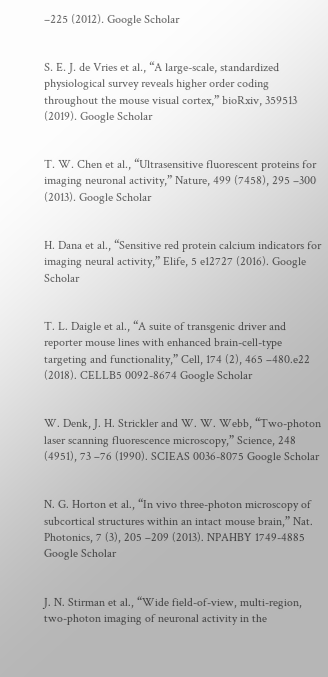–225 (2012). Google Scholar


S. E. J. de Vries et al., “A large-scale, standardized physiological survey reveals higher order coding throughout the mouse visual cortex,” bioRxiv, 359513 (2019). Google Scholar


T. W. Chen et al., “Ultrasensitive fluorescent proteins for imaging neuronal activity,” Nature, 499 (7458), 295 –300 (2013). Google Scholar


H. Dana et al., “Sensitive red protein calcium indicators for imaging neural activity,” Elife, 5 e12727 (2016). Google Scholar


T. L. Daigle et al., “A suite of transgenic driver and reporter mouse lines with enhanced brain-cell-type targeting and functionality,” Cell, 174 (2), 465 –480.e22 (2018). CELLB5 0092-8674 Google Scholar


W. Denk, J. H. Strickler and W. W. Webb, “Two-photon laser scanning fluorescence microscopy,” Science, 248 (4951), 73 –76 (1990). SCIEAS 0036-8075 Google Scholar


N. G. Horton et al., “In vivo three-photon microscopy of subcortical structures within an intact mouse brain,” Nat. Photonics, 7 (3), 205 –209 (2013). NPAHBY 1749-4885 Google Scholar


J. N. Stirman et al., “Wide field-of-view, multi-region, two-photon imaging of neuronal activity in the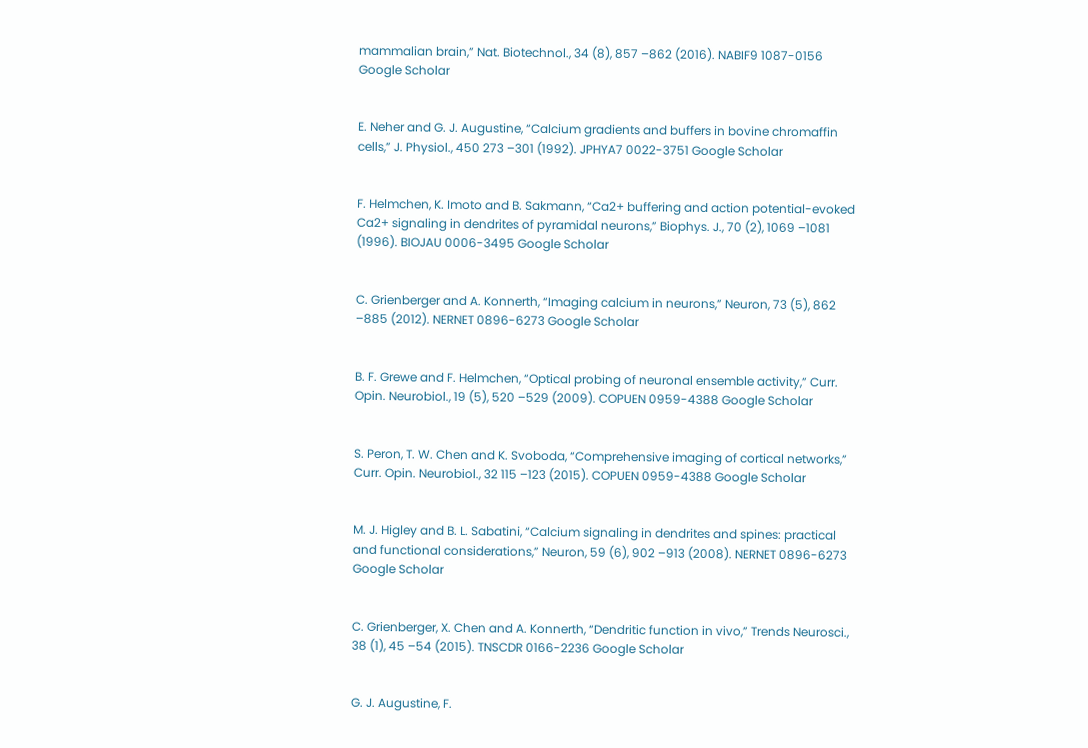mammalian brain,” Nat. Biotechnol., 34 (8), 857 –862 (2016). NABIF9 1087-0156 Google Scholar


E. Neher and G. J. Augustine, “Calcium gradients and buffers in bovine chromaffin cells,” J. Physiol., 450 273 –301 (1992). JPHYA7 0022-3751 Google Scholar


F. Helmchen, K. Imoto and B. Sakmann, “Ca2+ buffering and action potential-evoked Ca2+ signaling in dendrites of pyramidal neurons,” Biophys. J., 70 (2), 1069 –1081 (1996). BIOJAU 0006-3495 Google Scholar


C. Grienberger and A. Konnerth, “Imaging calcium in neurons,” Neuron, 73 (5), 862 –885 (2012). NERNET 0896-6273 Google Scholar


B. F. Grewe and F. Helmchen, “Optical probing of neuronal ensemble activity,” Curr. Opin. Neurobiol., 19 (5), 520 –529 (2009). COPUEN 0959-4388 Google Scholar


S. Peron, T. W. Chen and K. Svoboda, “Comprehensive imaging of cortical networks,” Curr. Opin. Neurobiol., 32 115 –123 (2015). COPUEN 0959-4388 Google Scholar


M. J. Higley and B. L. Sabatini, “Calcium signaling in dendrites and spines: practical and functional considerations,” Neuron, 59 (6), 902 –913 (2008). NERNET 0896-6273 Google Scholar


C. Grienberger, X. Chen and A. Konnerth, “Dendritic function in vivo,” Trends Neurosci., 38 (1), 45 –54 (2015). TNSCDR 0166-2236 Google Scholar


G. J. Augustine, F.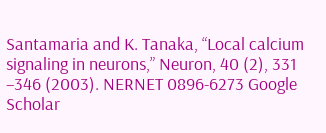Santamaria and K. Tanaka, “Local calcium signaling in neurons,” Neuron, 40 (2), 331 –346 (2003). NERNET 0896-6273 Google Scholar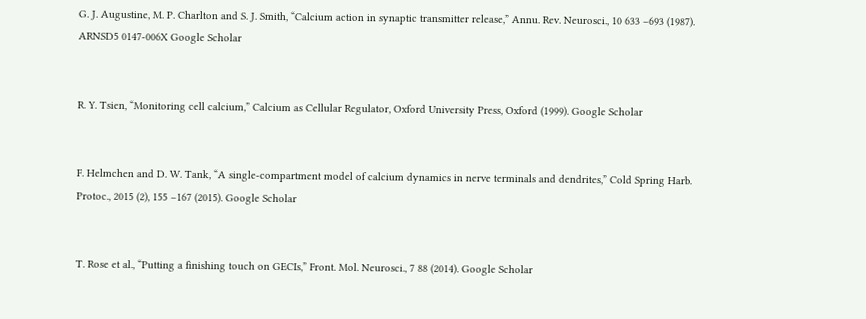G. J. Augustine, M. P. Charlton and S. J. Smith, “Calcium action in synaptic transmitter release,” Annu. Rev. Neurosci., 10 633 –693 (1987). ARNSD5 0147-006X Google Scholar


R. Y. Tsien, “Monitoring cell calcium,” Calcium as Cellular Regulator, Oxford University Press, Oxford (1999). Google Scholar


F. Helmchen and D. W. Tank, “A single-compartment model of calcium dynamics in nerve terminals and dendrites,” Cold Spring Harb. Protoc., 2015 (2), 155 –167 (2015). Google Scholar


T. Rose et al., “Putting a finishing touch on GECIs,” Front. Mol. Neurosci., 7 88 (2014). Google Scholar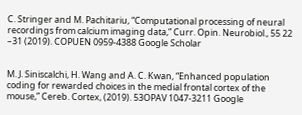C. Stringer and M. Pachitariu, “Computational processing of neural recordings from calcium imaging data,” Curr. Opin. Neurobiol., 55 22 –31 (2019). COPUEN 0959-4388 Google Scholar


M. J. Siniscalchi, H. Wang and A. C. Kwan, “Enhanced population coding for rewarded choices in the medial frontal cortex of the mouse,” Cereb. Cortex, (2019). 53OPAV 1047-3211 Google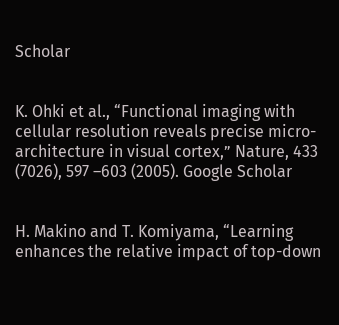Scholar


K. Ohki et al., “Functional imaging with cellular resolution reveals precise micro-architecture in visual cortex,” Nature, 433 (7026), 597 –603 (2005). Google Scholar


H. Makino and T. Komiyama, “Learning enhances the relative impact of top-down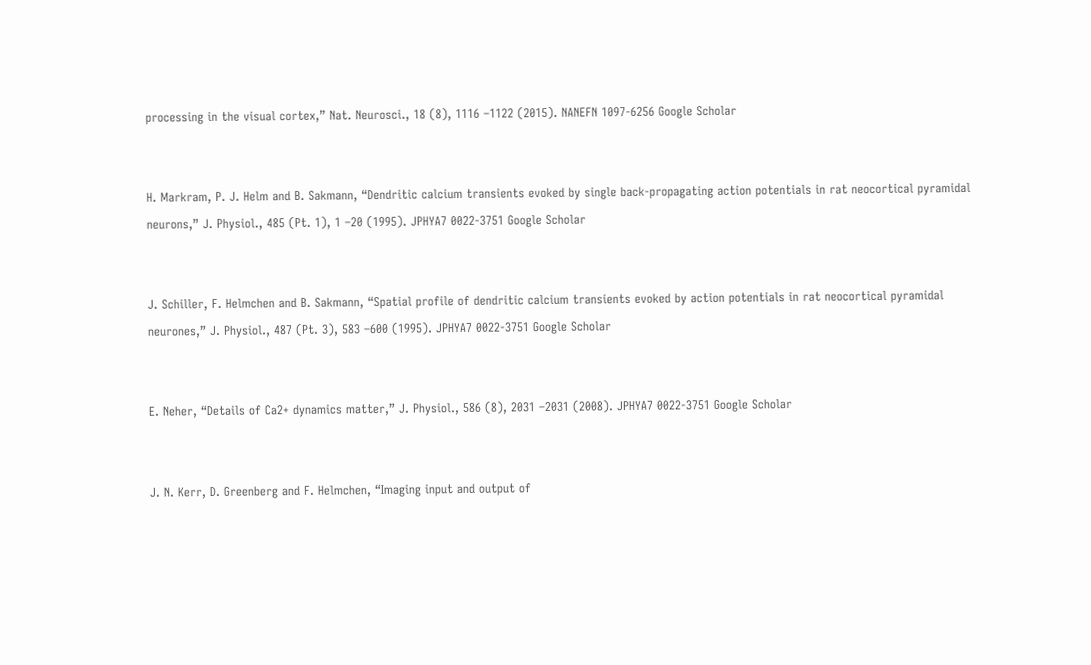processing in the visual cortex,” Nat. Neurosci., 18 (8), 1116 –1122 (2015). NANEFN 1097-6256 Google Scholar


H. Markram, P. J. Helm and B. Sakmann, “Dendritic calcium transients evoked by single back-propagating action potentials in rat neocortical pyramidal neurons,” J. Physiol., 485 (Pt. 1), 1 –20 (1995). JPHYA7 0022-3751 Google Scholar


J. Schiller, F. Helmchen and B. Sakmann, “Spatial profile of dendritic calcium transients evoked by action potentials in rat neocortical pyramidal neurones,” J. Physiol., 487 (Pt. 3), 583 –600 (1995). JPHYA7 0022-3751 Google Scholar


E. Neher, “Details of Ca2+ dynamics matter,” J. Physiol., 586 (8), 2031 –2031 (2008). JPHYA7 0022-3751 Google Scholar


J. N. Kerr, D. Greenberg and F. Helmchen, “Imaging input and output of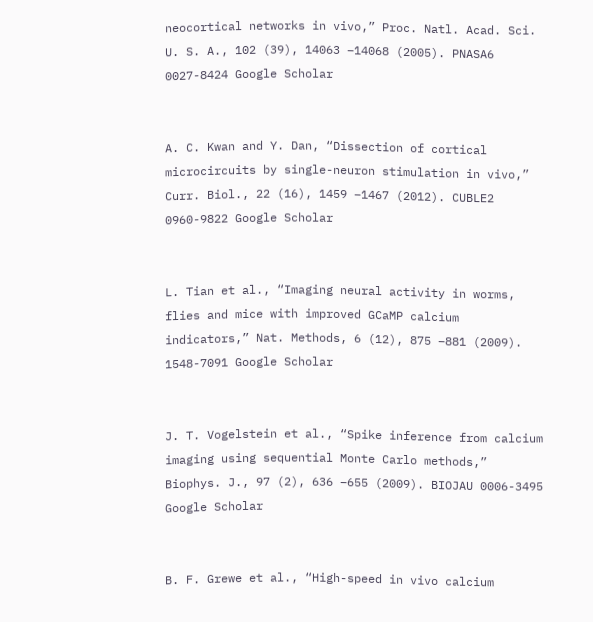neocortical networks in vivo,” Proc. Natl. Acad. Sci. U. S. A., 102 (39), 14063 –14068 (2005). PNASA6 0027-8424 Google Scholar


A. C. Kwan and Y. Dan, “Dissection of cortical microcircuits by single-neuron stimulation in vivo,” Curr. Biol., 22 (16), 1459 –1467 (2012). CUBLE2 0960-9822 Google Scholar


L. Tian et al., “Imaging neural activity in worms, flies and mice with improved GCaMP calcium indicators,” Nat. Methods, 6 (12), 875 –881 (2009). 1548-7091 Google Scholar


J. T. Vogelstein et al., “Spike inference from calcium imaging using sequential Monte Carlo methods,” Biophys. J., 97 (2), 636 –655 (2009). BIOJAU 0006-3495 Google Scholar


B. F. Grewe et al., “High-speed in vivo calcium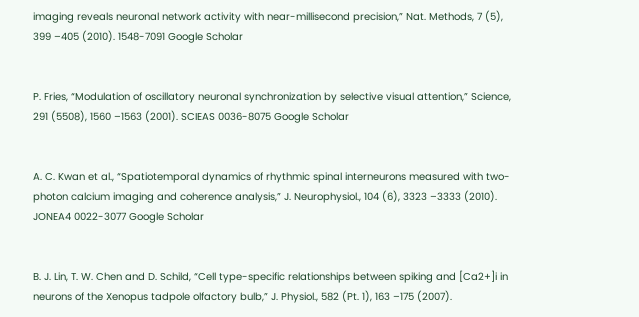imaging reveals neuronal network activity with near-millisecond precision,” Nat. Methods, 7 (5), 399 –405 (2010). 1548-7091 Google Scholar


P. Fries, “Modulation of oscillatory neuronal synchronization by selective visual attention,” Science, 291 (5508), 1560 –1563 (2001). SCIEAS 0036-8075 Google Scholar


A. C. Kwan et al., “Spatiotemporal dynamics of rhythmic spinal interneurons measured with two-photon calcium imaging and coherence analysis,” J. Neurophysiol., 104 (6), 3323 –3333 (2010). JONEA4 0022-3077 Google Scholar


B. J. Lin, T. W. Chen and D. Schild, “Cell type-specific relationships between spiking and [Ca2+]i in neurons of the Xenopus tadpole olfactory bulb,” J. Physiol., 582 (Pt. 1), 163 –175 (2007).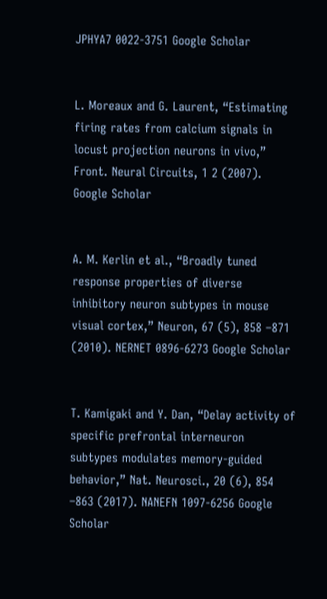JPHYA7 0022-3751 Google Scholar


L. Moreaux and G. Laurent, “Estimating firing rates from calcium signals in locust projection neurons in vivo,” Front. Neural Circuits, 1 2 (2007). Google Scholar


A. M. Kerlin et al., “Broadly tuned response properties of diverse inhibitory neuron subtypes in mouse visual cortex,” Neuron, 67 (5), 858 –871 (2010). NERNET 0896-6273 Google Scholar


T. Kamigaki and Y. Dan, “Delay activity of specific prefrontal interneuron subtypes modulates memory-guided behavior,” Nat. Neurosci., 20 (6), 854 –863 (2017). NANEFN 1097-6256 Google Scholar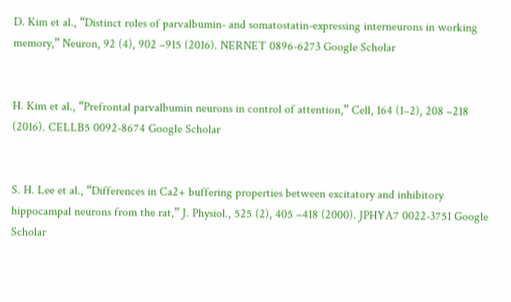D. Kim et al., “Distinct roles of parvalbumin- and somatostatin-expressing interneurons in working memory,” Neuron, 92 (4), 902 –915 (2016). NERNET 0896-6273 Google Scholar


H. Kim et al., “Prefrontal parvalbumin neurons in control of attention,” Cell, 164 (1–2), 208 –218 (2016). CELLB5 0092-8674 Google Scholar


S. H. Lee et al., “Differences in Ca2+ buffering properties between excitatory and inhibitory hippocampal neurons from the rat,” J. Physiol., 525 (2), 405 –418 (2000). JPHYA7 0022-3751 Google Scholar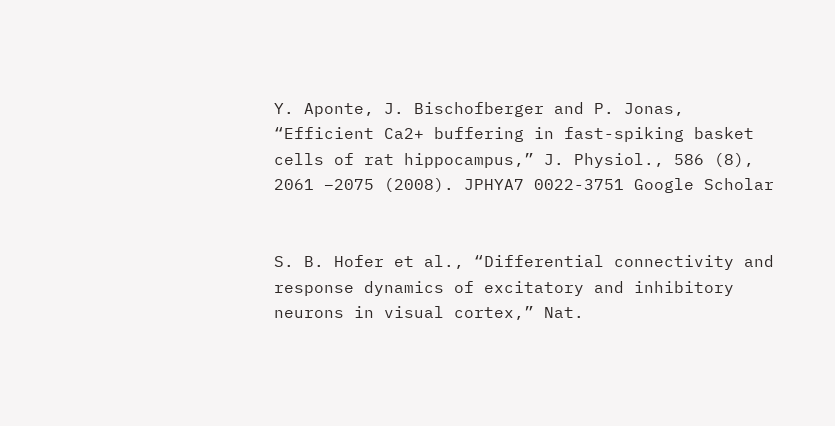Y. Aponte, J. Bischofberger and P. Jonas, “Efficient Ca2+ buffering in fast-spiking basket cells of rat hippocampus,” J. Physiol., 586 (8), 2061 –2075 (2008). JPHYA7 0022-3751 Google Scholar


S. B. Hofer et al., “Differential connectivity and response dynamics of excitatory and inhibitory neurons in visual cortex,” Nat.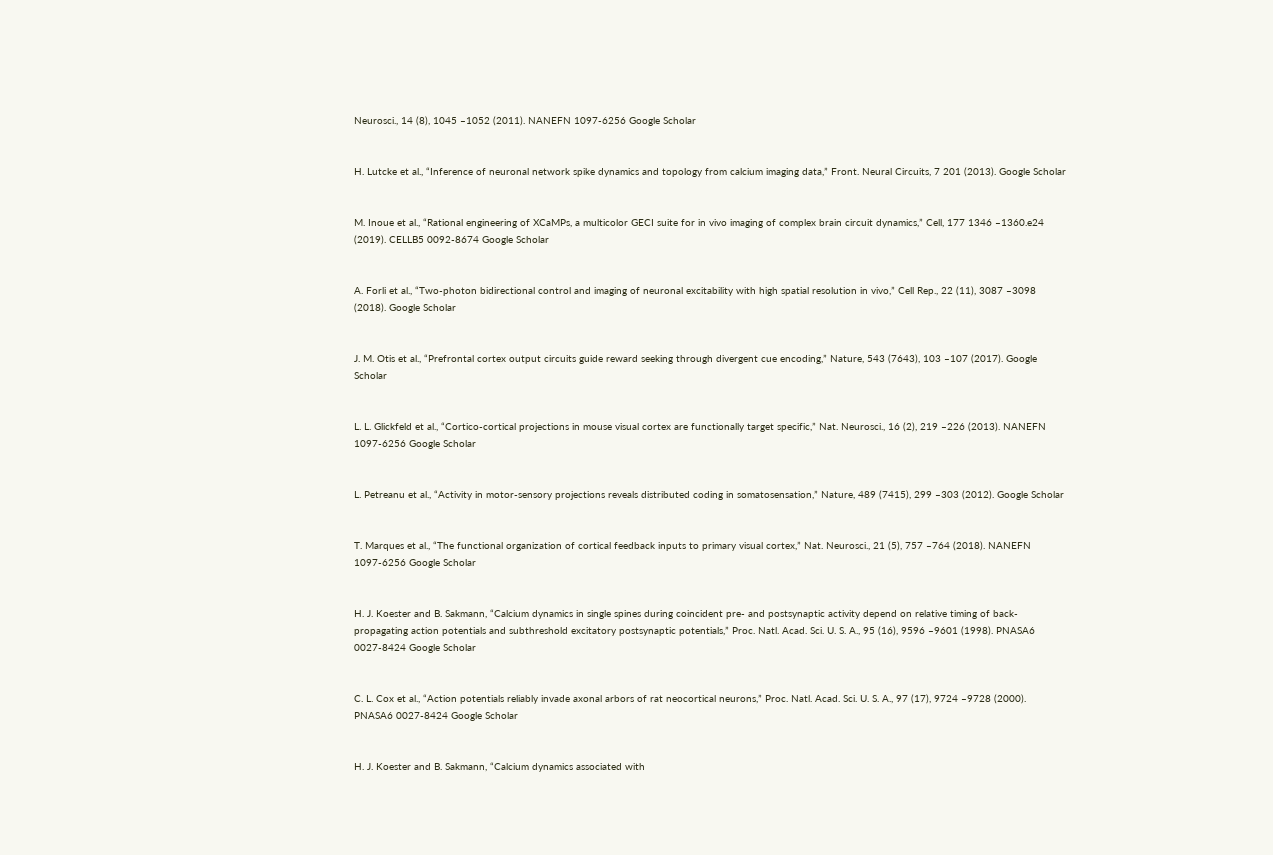Neurosci., 14 (8), 1045 –1052 (2011). NANEFN 1097-6256 Google Scholar


H. Lutcke et al., “Inference of neuronal network spike dynamics and topology from calcium imaging data,” Front. Neural Circuits, 7 201 (2013). Google Scholar


M. Inoue et al., “Rational engineering of XCaMPs, a multicolor GECI suite for in vivo imaging of complex brain circuit dynamics,” Cell, 177 1346 –1360.e24 (2019). CELLB5 0092-8674 Google Scholar


A. Forli et al., “Two-photon bidirectional control and imaging of neuronal excitability with high spatial resolution in vivo,” Cell Rep., 22 (11), 3087 –3098 (2018). Google Scholar


J. M. Otis et al., “Prefrontal cortex output circuits guide reward seeking through divergent cue encoding,” Nature, 543 (7643), 103 –107 (2017). Google Scholar


L. L. Glickfeld et al., “Cortico-cortical projections in mouse visual cortex are functionally target specific,” Nat. Neurosci., 16 (2), 219 –226 (2013). NANEFN 1097-6256 Google Scholar


L. Petreanu et al., “Activity in motor-sensory projections reveals distributed coding in somatosensation,” Nature, 489 (7415), 299 –303 (2012). Google Scholar


T. Marques et al., “The functional organization of cortical feedback inputs to primary visual cortex,” Nat. Neurosci., 21 (5), 757 –764 (2018). NANEFN 1097-6256 Google Scholar


H. J. Koester and B. Sakmann, “Calcium dynamics in single spines during coincident pre- and postsynaptic activity depend on relative timing of back-propagating action potentials and subthreshold excitatory postsynaptic potentials,” Proc. Natl. Acad. Sci. U. S. A., 95 (16), 9596 –9601 (1998). PNASA6 0027-8424 Google Scholar


C. L. Cox et al., “Action potentials reliably invade axonal arbors of rat neocortical neurons,” Proc. Natl. Acad. Sci. U. S. A., 97 (17), 9724 –9728 (2000). PNASA6 0027-8424 Google Scholar


H. J. Koester and B. Sakmann, “Calcium dynamics associated with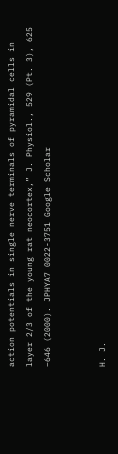action potentials in single nerve terminals of pyramidal cells in layer 2/3 of the young rat neocortex,” J. Physiol., 529 (Pt. 3), 625 –646 (2000). JPHYA7 0022-3751 Google Scholar


H. J.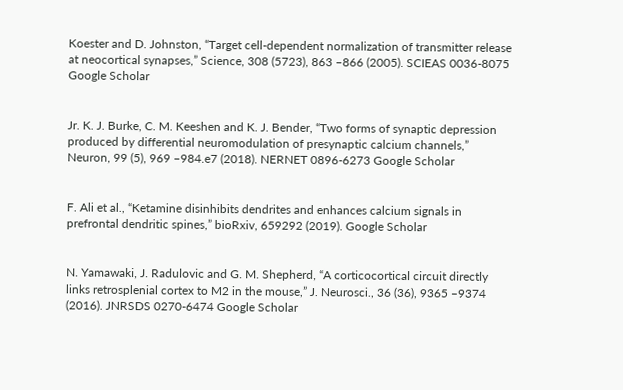Koester and D. Johnston, “Target cell-dependent normalization of transmitter release at neocortical synapses,” Science, 308 (5723), 863 –866 (2005). SCIEAS 0036-8075 Google Scholar


Jr. K. J. Burke, C. M. Keeshen and K. J. Bender, “Two forms of synaptic depression produced by differential neuromodulation of presynaptic calcium channels,” Neuron, 99 (5), 969 –984.e7 (2018). NERNET 0896-6273 Google Scholar


F. Ali et al., “Ketamine disinhibits dendrites and enhances calcium signals in prefrontal dendritic spines,” bioRxiv, 659292 (2019). Google Scholar


N. Yamawaki, J. Radulovic and G. M. Shepherd, “A corticocortical circuit directly links retrosplenial cortex to M2 in the mouse,” J. Neurosci., 36 (36), 9365 –9374 (2016). JNRSDS 0270-6474 Google Scholar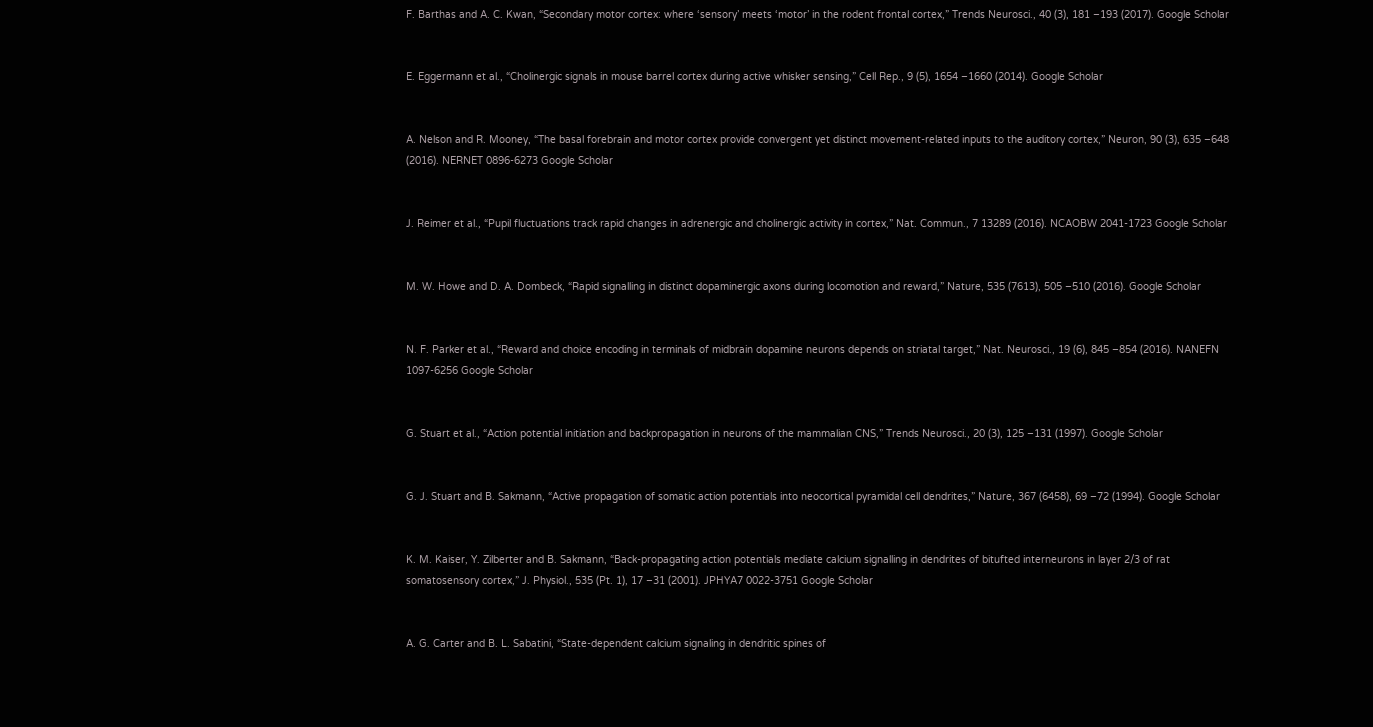F. Barthas and A. C. Kwan, “Secondary motor cortex: where ‘sensory’ meets ‘motor’ in the rodent frontal cortex,” Trends Neurosci., 40 (3), 181 –193 (2017). Google Scholar


E. Eggermann et al., “Cholinergic signals in mouse barrel cortex during active whisker sensing,” Cell Rep., 9 (5), 1654 –1660 (2014). Google Scholar


A. Nelson and R. Mooney, “The basal forebrain and motor cortex provide convergent yet distinct movement-related inputs to the auditory cortex,” Neuron, 90 (3), 635 –648 (2016). NERNET 0896-6273 Google Scholar


J. Reimer et al., “Pupil fluctuations track rapid changes in adrenergic and cholinergic activity in cortex,” Nat. Commun., 7 13289 (2016). NCAOBW 2041-1723 Google Scholar


M. W. Howe and D. A. Dombeck, “Rapid signalling in distinct dopaminergic axons during locomotion and reward,” Nature, 535 (7613), 505 –510 (2016). Google Scholar


N. F. Parker et al., “Reward and choice encoding in terminals of midbrain dopamine neurons depends on striatal target,” Nat. Neurosci., 19 (6), 845 –854 (2016). NANEFN 1097-6256 Google Scholar


G. Stuart et al., “Action potential initiation and backpropagation in neurons of the mammalian CNS,” Trends Neurosci., 20 (3), 125 –131 (1997). Google Scholar


G. J. Stuart and B. Sakmann, “Active propagation of somatic action potentials into neocortical pyramidal cell dendrites,” Nature, 367 (6458), 69 –72 (1994). Google Scholar


K. M. Kaiser, Y. Zilberter and B. Sakmann, “Back-propagating action potentials mediate calcium signalling in dendrites of bitufted interneurons in layer 2/3 of rat somatosensory cortex,” J. Physiol., 535 (Pt. 1), 17 –31 (2001). JPHYA7 0022-3751 Google Scholar


A. G. Carter and B. L. Sabatini, “State-dependent calcium signaling in dendritic spines of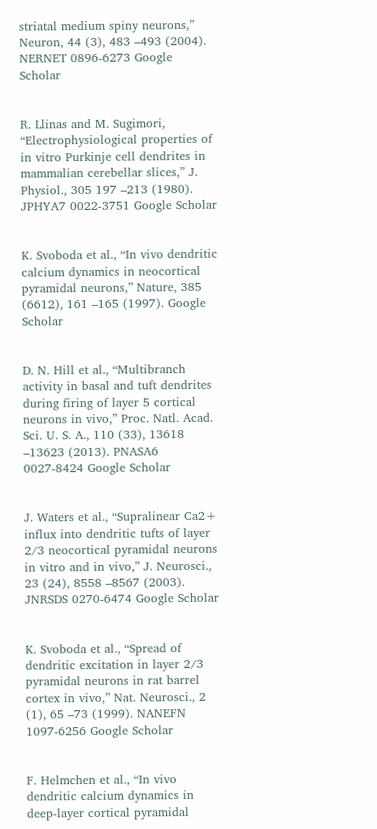striatal medium spiny neurons,” Neuron, 44 (3), 483 –493 (2004). NERNET 0896-6273 Google Scholar


R. Llinas and M. Sugimori, “Electrophysiological properties of in vitro Purkinje cell dendrites in mammalian cerebellar slices,” J. Physiol., 305 197 –213 (1980). JPHYA7 0022-3751 Google Scholar


K. Svoboda et al., “In vivo dendritic calcium dynamics in neocortical pyramidal neurons,” Nature, 385 (6612), 161 –165 (1997). Google Scholar


D. N. Hill et al., “Multibranch activity in basal and tuft dendrites during firing of layer 5 cortical neurons in vivo,” Proc. Natl. Acad. Sci. U. S. A., 110 (33), 13618 –13623 (2013). PNASA6 0027-8424 Google Scholar


J. Waters et al., “Supralinear Ca2+ influx into dendritic tufts of layer 2/3 neocortical pyramidal neurons in vitro and in vivo,” J. Neurosci., 23 (24), 8558 –8567 (2003). JNRSDS 0270-6474 Google Scholar


K. Svoboda et al., “Spread of dendritic excitation in layer 2/3 pyramidal neurons in rat barrel cortex in vivo,” Nat. Neurosci., 2 (1), 65 –73 (1999). NANEFN 1097-6256 Google Scholar


F. Helmchen et al., “In vivo dendritic calcium dynamics in deep-layer cortical pyramidal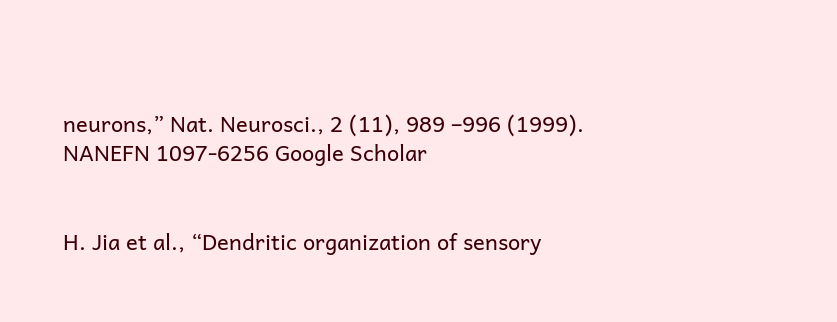neurons,” Nat. Neurosci., 2 (11), 989 –996 (1999). NANEFN 1097-6256 Google Scholar


H. Jia et al., “Dendritic organization of sensory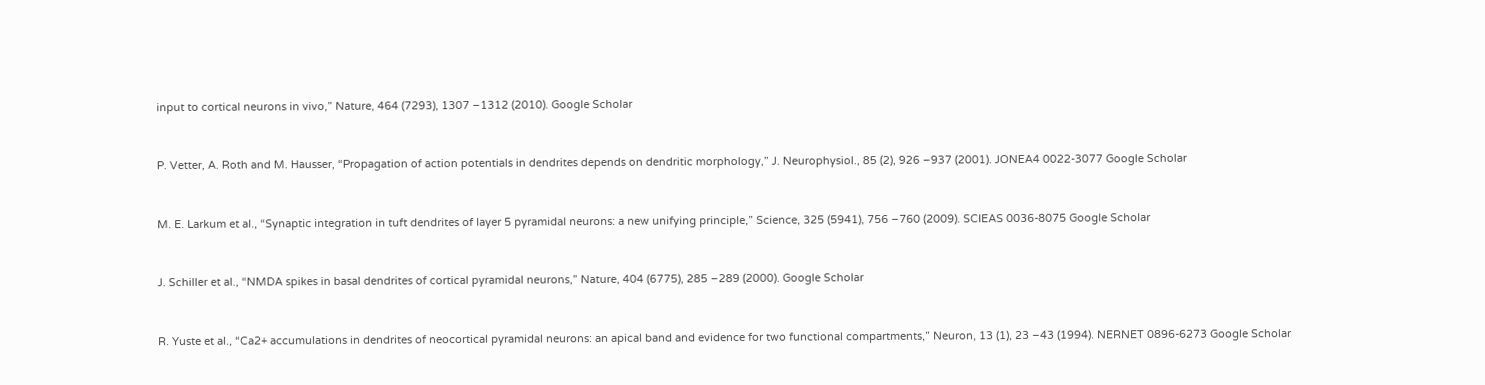input to cortical neurons in vivo,” Nature, 464 (7293), 1307 –1312 (2010). Google Scholar


P. Vetter, A. Roth and M. Hausser, “Propagation of action potentials in dendrites depends on dendritic morphology,” J. Neurophysiol., 85 (2), 926 –937 (2001). JONEA4 0022-3077 Google Scholar


M. E. Larkum et al., “Synaptic integration in tuft dendrites of layer 5 pyramidal neurons: a new unifying principle,” Science, 325 (5941), 756 –760 (2009). SCIEAS 0036-8075 Google Scholar


J. Schiller et al., “NMDA spikes in basal dendrites of cortical pyramidal neurons,” Nature, 404 (6775), 285 –289 (2000). Google Scholar


R. Yuste et al., “Ca2+ accumulations in dendrites of neocortical pyramidal neurons: an apical band and evidence for two functional compartments,” Neuron, 13 (1), 23 –43 (1994). NERNET 0896-6273 Google Scholar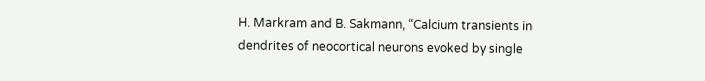H. Markram and B. Sakmann, “Calcium transients in dendrites of neocortical neurons evoked by single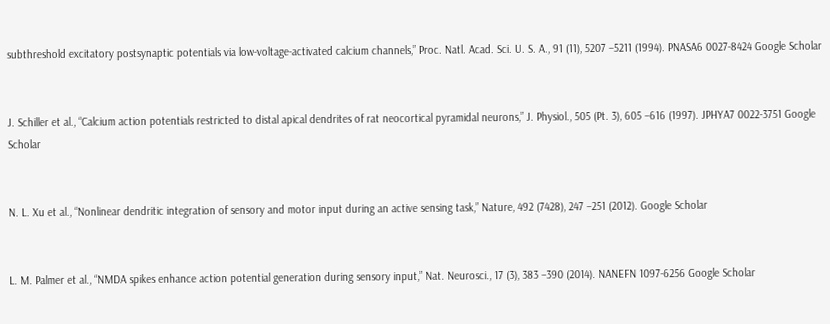subthreshold excitatory postsynaptic potentials via low-voltage-activated calcium channels,” Proc. Natl. Acad. Sci. U. S. A., 91 (11), 5207 –5211 (1994). PNASA6 0027-8424 Google Scholar


J. Schiller et al., “Calcium action potentials restricted to distal apical dendrites of rat neocortical pyramidal neurons,” J. Physiol., 505 (Pt. 3), 605 –616 (1997). JPHYA7 0022-3751 Google Scholar


N. L. Xu et al., “Nonlinear dendritic integration of sensory and motor input during an active sensing task,” Nature, 492 (7428), 247 –251 (2012). Google Scholar


L. M. Palmer et al., “NMDA spikes enhance action potential generation during sensory input,” Nat. Neurosci., 17 (3), 383 –390 (2014). NANEFN 1097-6256 Google Scholar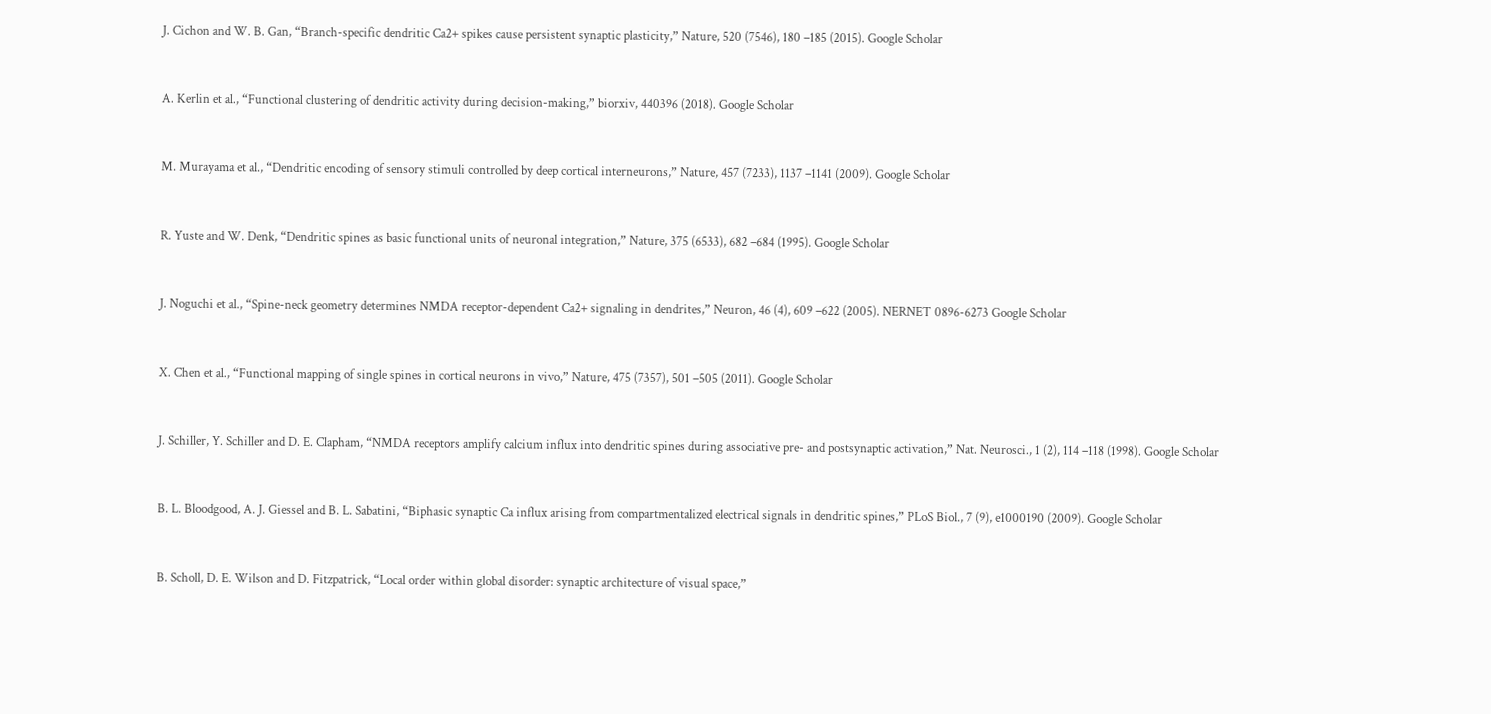J. Cichon and W. B. Gan, “Branch-specific dendritic Ca2+ spikes cause persistent synaptic plasticity,” Nature, 520 (7546), 180 –185 (2015). Google Scholar


A. Kerlin et al., “Functional clustering of dendritic activity during decision-making,” biorxiv, 440396 (2018). Google Scholar


M. Murayama et al., “Dendritic encoding of sensory stimuli controlled by deep cortical interneurons,” Nature, 457 (7233), 1137 –1141 (2009). Google Scholar


R. Yuste and W. Denk, “Dendritic spines as basic functional units of neuronal integration,” Nature, 375 (6533), 682 –684 (1995). Google Scholar


J. Noguchi et al., “Spine-neck geometry determines NMDA receptor-dependent Ca2+ signaling in dendrites,” Neuron, 46 (4), 609 –622 (2005). NERNET 0896-6273 Google Scholar


X. Chen et al., “Functional mapping of single spines in cortical neurons in vivo,” Nature, 475 (7357), 501 –505 (2011). Google Scholar


J. Schiller, Y. Schiller and D. E. Clapham, “NMDA receptors amplify calcium influx into dendritic spines during associative pre- and postsynaptic activation,” Nat. Neurosci., 1 (2), 114 –118 (1998). Google Scholar


B. L. Bloodgood, A. J. Giessel and B. L. Sabatini, “Biphasic synaptic Ca influx arising from compartmentalized electrical signals in dendritic spines,” PLoS Biol., 7 (9), e1000190 (2009). Google Scholar


B. Scholl, D. E. Wilson and D. Fitzpatrick, “Local order within global disorder: synaptic architecture of visual space,”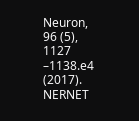Neuron, 96 (5), 1127 –1138.e4 (2017). NERNET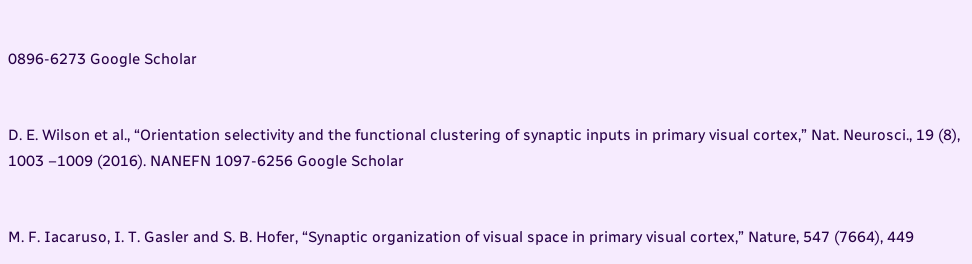0896-6273 Google Scholar


D. E. Wilson et al., “Orientation selectivity and the functional clustering of synaptic inputs in primary visual cortex,” Nat. Neurosci., 19 (8), 1003 –1009 (2016). NANEFN 1097-6256 Google Scholar


M. F. Iacaruso, I. T. Gasler and S. B. Hofer, “Synaptic organization of visual space in primary visual cortex,” Nature, 547 (7664), 449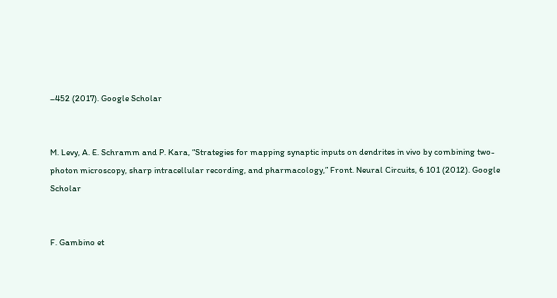–452 (2017). Google Scholar


M. Levy, A. E. Schramm and P. Kara, “Strategies for mapping synaptic inputs on dendrites in vivo by combining two-photon microscopy, sharp intracellular recording, and pharmacology,” Front. Neural Circuits, 6 101 (2012). Google Scholar


F. Gambino et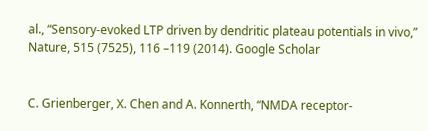al., “Sensory-evoked LTP driven by dendritic plateau potentials in vivo,” Nature, 515 (7525), 116 –119 (2014). Google Scholar


C. Grienberger, X. Chen and A. Konnerth, “NMDA receptor-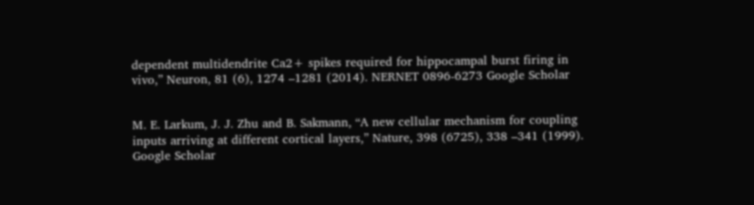dependent multidendrite Ca2+ spikes required for hippocampal burst firing in vivo,” Neuron, 81 (6), 1274 –1281 (2014). NERNET 0896-6273 Google Scholar


M. E. Larkum, J. J. Zhu and B. Sakmann, “A new cellular mechanism for coupling inputs arriving at different cortical layers,” Nature, 398 (6725), 338 –341 (1999). Google Scholar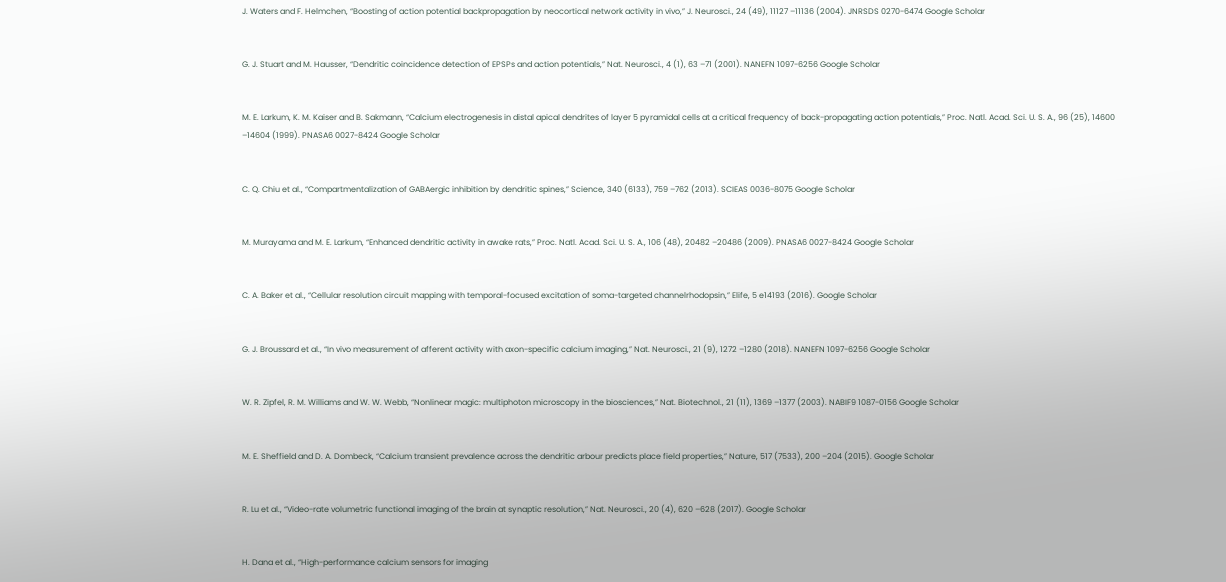J. Waters and F. Helmchen, “Boosting of action potential backpropagation by neocortical network activity in vivo,” J. Neurosci., 24 (49), 11127 –11136 (2004). JNRSDS 0270-6474 Google Scholar


G. J. Stuart and M. Hausser, “Dendritic coincidence detection of EPSPs and action potentials,” Nat. Neurosci., 4 (1), 63 –71 (2001). NANEFN 1097-6256 Google Scholar


M. E. Larkum, K. M. Kaiser and B. Sakmann, “Calcium electrogenesis in distal apical dendrites of layer 5 pyramidal cells at a critical frequency of back-propagating action potentials,” Proc. Natl. Acad. Sci. U. S. A., 96 (25), 14600 –14604 (1999). PNASA6 0027-8424 Google Scholar


C. Q. Chiu et al., “Compartmentalization of GABAergic inhibition by dendritic spines,” Science, 340 (6133), 759 –762 (2013). SCIEAS 0036-8075 Google Scholar


M. Murayama and M. E. Larkum, “Enhanced dendritic activity in awake rats,” Proc. Natl. Acad. Sci. U. S. A., 106 (48), 20482 –20486 (2009). PNASA6 0027-8424 Google Scholar


C. A. Baker et al., “Cellular resolution circuit mapping with temporal-focused excitation of soma-targeted channelrhodopsin,” Elife, 5 e14193 (2016). Google Scholar


G. J. Broussard et al., “In vivo measurement of afferent activity with axon-specific calcium imaging,” Nat. Neurosci., 21 (9), 1272 –1280 (2018). NANEFN 1097-6256 Google Scholar


W. R. Zipfel, R. M. Williams and W. W. Webb, “Nonlinear magic: multiphoton microscopy in the biosciences,” Nat. Biotechnol., 21 (11), 1369 –1377 (2003). NABIF9 1087-0156 Google Scholar


M. E. Sheffield and D. A. Dombeck, “Calcium transient prevalence across the dendritic arbour predicts place field properties,” Nature, 517 (7533), 200 –204 (2015). Google Scholar


R. Lu et al., “Video-rate volumetric functional imaging of the brain at synaptic resolution,” Nat. Neurosci., 20 (4), 620 –628 (2017). Google Scholar


H. Dana et al., “High-performance calcium sensors for imaging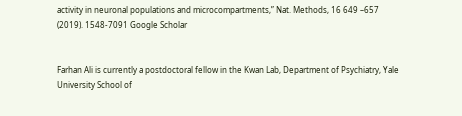activity in neuronal populations and microcompartments,” Nat. Methods, 16 649 –657 (2019). 1548-7091 Google Scholar


Farhan Ali is currently a postdoctoral fellow in the Kwan Lab, Department of Psychiatry, Yale University School of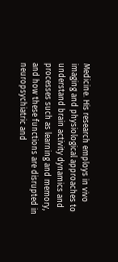Medicine. His research employs in vivo imaging and physiological approaches to understand brain activity dynamics and processes such as learning and memory, and how these functions are disrupted in neuropsychiatric and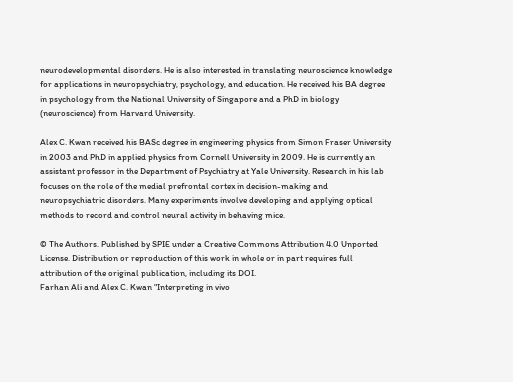neurodevelopmental disorders. He is also interested in translating neuroscience knowledge for applications in neuropsychiatry, psychology, and education. He received his BA degree in psychology from the National University of Singapore and a PhD in biology (neuroscience) from Harvard University.

Alex C. Kwan received his BASc degree in engineering physics from Simon Fraser University in 2003 and PhD in applied physics from Cornell University in 2009. He is currently an assistant professor in the Department of Psychiatry at Yale University. Research in his lab focuses on the role of the medial prefrontal cortex in decision-making and neuropsychiatric disorders. Many experiments involve developing and applying optical methods to record and control neural activity in behaving mice.

© The Authors. Published by SPIE under a Creative Commons Attribution 4.0 Unported License. Distribution or reproduction of this work in whole or in part requires full attribution of the original publication, including its DOI.
Farhan Ali and Alex C. Kwan "Interpreting in vivo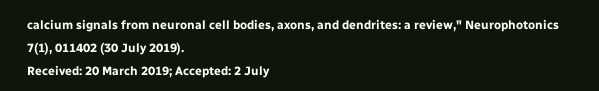calcium signals from neuronal cell bodies, axons, and dendrites: a review," Neurophotonics 7(1), 011402 (30 July 2019).
Received: 20 March 2019; Accepted: 2 July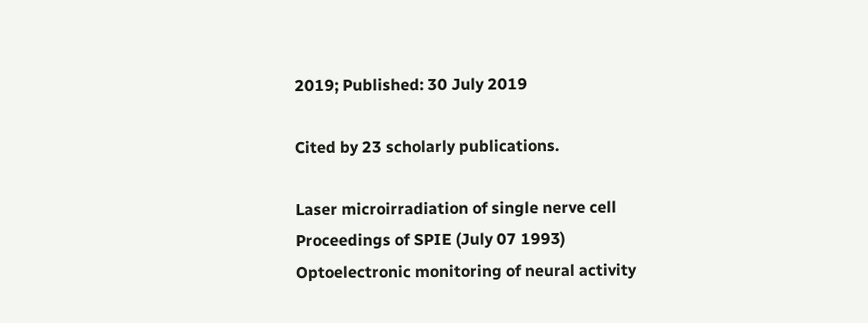2019; Published: 30 July 2019

Cited by 23 scholarly publications.

Laser microirradiation of single nerve cell
Proceedings of SPIE (July 07 1993)
Optoelectronic monitoring of neural activity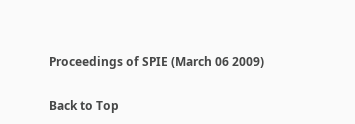Proceedings of SPIE (March 06 2009)

Back to Top